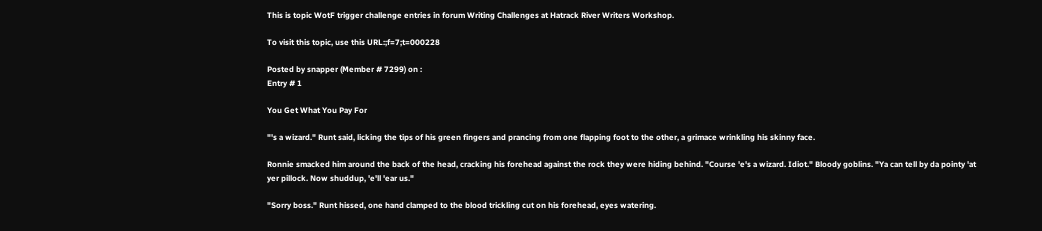This is topic WotF trigger challenge entries in forum Writing Challenges at Hatrack River Writers Workshop.

To visit this topic, use this URL:;f=7;t=000228

Posted by snapper (Member # 7299) on :
Entry # 1

You Get What You Pay For

"'s a wizard." Runt said, licking the tips of his green fingers and prancing from one flapping foot to the other, a grimace wrinkling his skinny face.

Ronnie smacked him around the back of the head, cracking his forehead against the rock they were hiding behind. "Course 'e's a wizard. Idiot." Bloody goblins. "Ya can tell by da pointy 'at yer pillock. Now shuddup, 'e'll 'ear us."

"Sorry boss." Runt hissed, one hand clamped to the blood trickling cut on his forehead, eyes watering.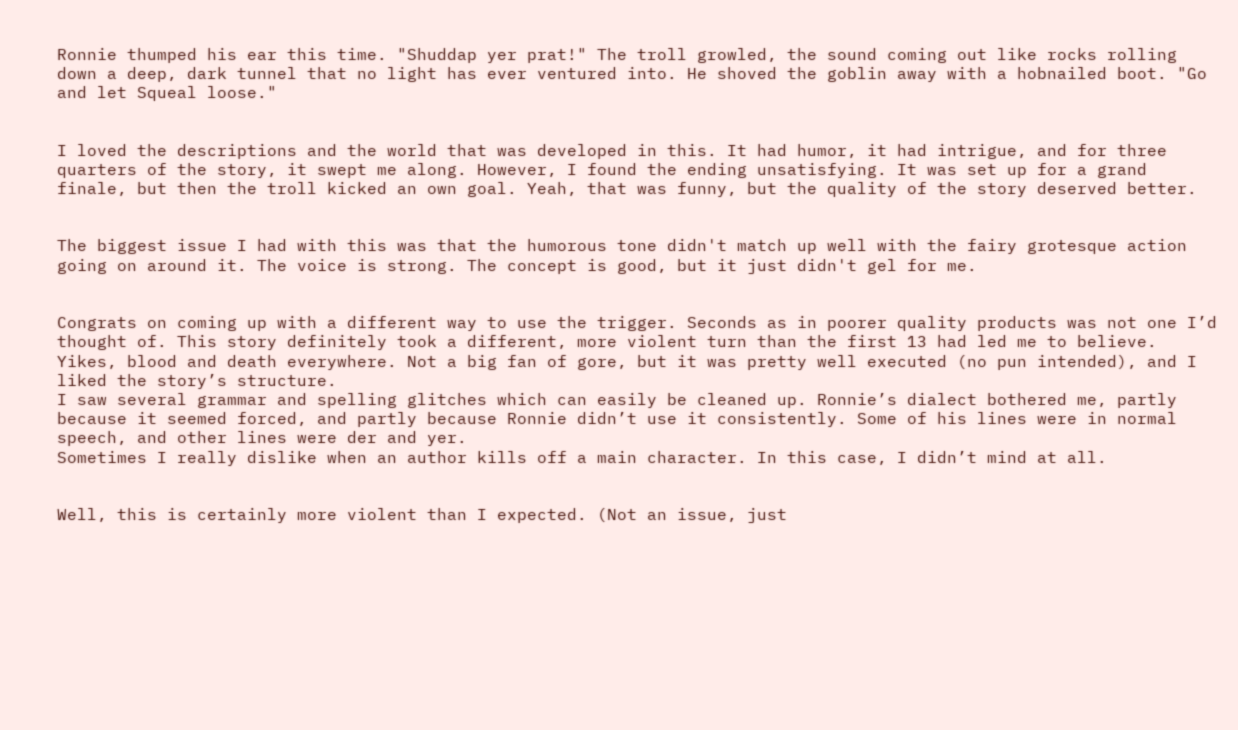Ronnie thumped his ear this time. "Shuddap yer prat!" The troll growled, the sound coming out like rocks rolling down a deep, dark tunnel that no light has ever ventured into. He shoved the goblin away with a hobnailed boot. "Go and let Squeal loose."


I loved the descriptions and the world that was developed in this. It had humor, it had intrigue, and for three quarters of the story, it swept me along. However, I found the ending unsatisfying. It was set up for a grand finale, but then the troll kicked an own goal. Yeah, that was funny, but the quality of the story deserved better.


The biggest issue I had with this was that the humorous tone didn't match up well with the fairy grotesque action going on around it. The voice is strong. The concept is good, but it just didn't gel for me.


Congrats on coming up with a different way to use the trigger. Seconds as in poorer quality products was not one I’d thought of. This story definitely took a different, more violent turn than the first 13 had led me to believe. Yikes, blood and death everywhere. Not a big fan of gore, but it was pretty well executed (no pun intended), and I liked the story’s structure.
I saw several grammar and spelling glitches which can easily be cleaned up. Ronnie’s dialect bothered me, partly because it seemed forced, and partly because Ronnie didn’t use it consistently. Some of his lines were in normal speech, and other lines were der and yer.
Sometimes I really dislike when an author kills off a main character. In this case, I didn’t mind at all.


Well, this is certainly more violent than I expected. (Not an issue, just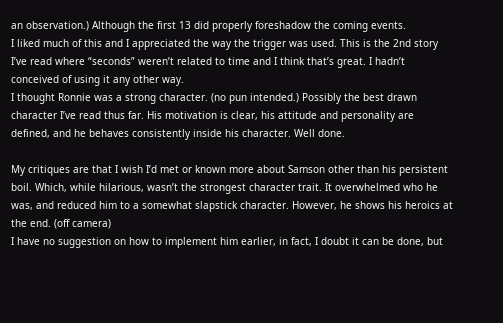an observation.) Although the first 13 did properly foreshadow the coming events.
I liked much of this and I appreciated the way the trigger was used. This is the 2nd story I’ve read where “seconds” weren’t related to time and I think that’s great. I hadn’t conceived of using it any other way.
I thought Ronnie was a strong character. (no pun intended.) Possibly the best drawn character I’ve read thus far. His motivation is clear, his attitude and personality are defined, and he behaves consistently inside his character. Well done.

My critiques are that I wish I’d met or known more about Samson other than his persistent boil. Which, while hilarious, wasn’t the strongest character trait. It overwhelmed who he was, and reduced him to a somewhat slapstick character. However, he shows his heroics at the end. (off camera)
I have no suggestion on how to implement him earlier, in fact, I doubt it can be done, but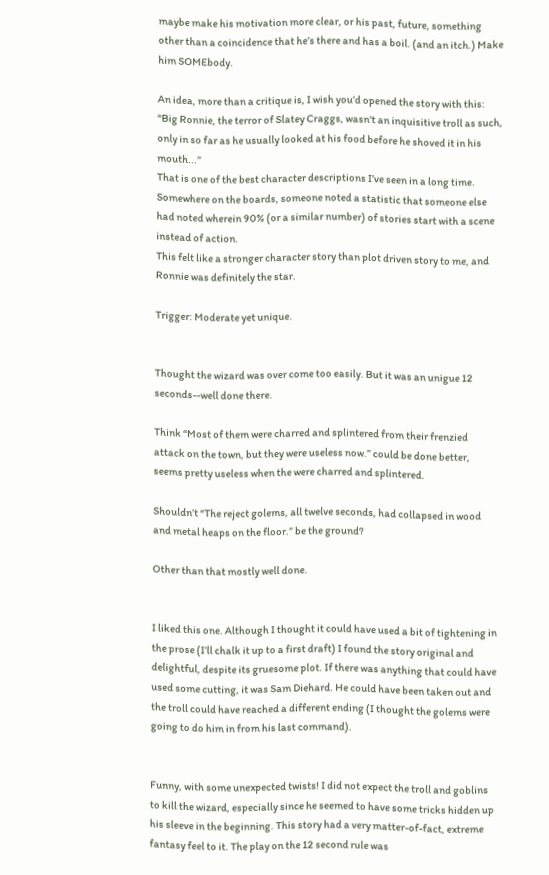maybe make his motivation more clear, or his past, future, something other than a coincidence that he’s there and has a boil. (and an itch.) Make him SOMEbody.

An idea, more than a critique is, I wish you’d opened the story with this:
“Big Ronnie, the terror of Slatey Craggs, wasn't an inquisitive troll as such, only in so far as he usually looked at his food before he shoved it in his mouth...”
That is one of the best character descriptions I’ve seen in a long time.
Somewhere on the boards, someone noted a statistic that someone else had noted wherein 90% (or a similar number) of stories start with a scene instead of action.
This felt like a stronger character story than plot driven story to me, and Ronnie was definitely the star.

Trigger: Moderate yet unique.


Thought the wizard was over come too easily. But it was an unigue 12 seconds--well done there.

Think “Most of them were charred and splintered from their frenzied attack on the town, but they were useless now.” could be done better, seems pretty useless when the were charred and splintered.

Shouldn’t “The reject golems, all twelve seconds, had collapsed in wood and metal heaps on the floor.” be the ground?

Other than that mostly well done.


I liked this one. Although I thought it could have used a bit of tightening in the prose (I’ll chalk it up to a first draft) I found the story original and delightful, despite its gruesome plot. If there was anything that could have used some cutting, it was Sam Diehard. He could have been taken out and the troll could have reached a different ending (I thought the golems were going to do him in from his last command).


Funny, with some unexpected twists! I did not expect the troll and goblins to kill the wizard, especially since he seemed to have some tricks hidden up his sleeve in the beginning. This story had a very matter-of-fact, extreme fantasy feel to it. The play on the 12 second rule was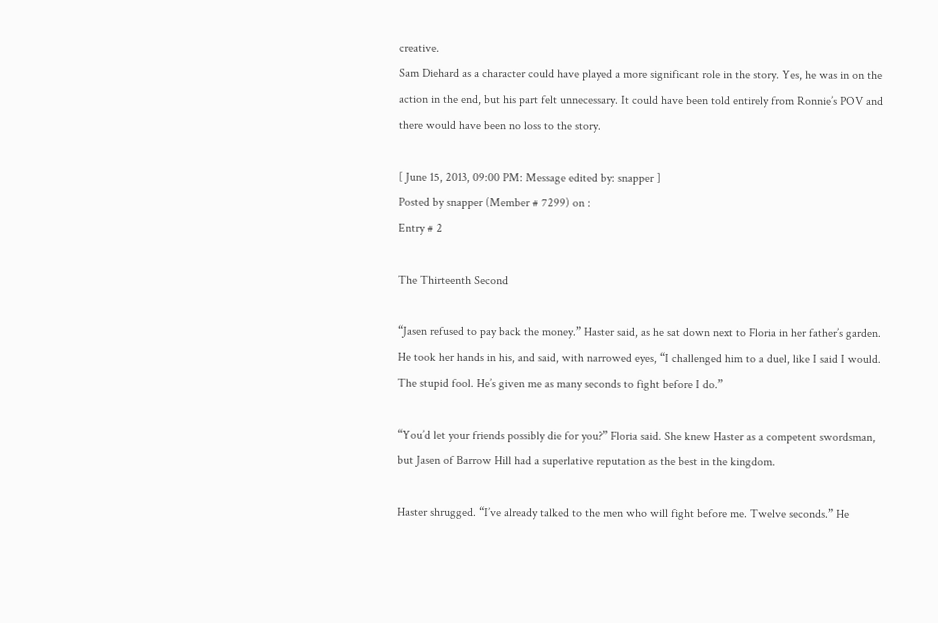creative.
Sam Diehard as a character could have played a more significant role in the story. Yes, he was in on the action in the end, but his part felt unnecessary. It could have been told entirely from Ronnie’s POV and there would have been no loss to the story.

[ June 15, 2013, 09:00 PM: Message edited by: snapper ]
Posted by snapper (Member # 7299) on :
Entry # 2

The Thirteenth Second

“Jasen refused to pay back the money.” Haster said, as he sat down next to Floria in her father’s garden. He took her hands in his, and said, with narrowed eyes, “I challenged him to a duel, like I said I would. The stupid fool. He’s given me as many seconds to fight before I do.”

“You’d let your friends possibly die for you?” Floria said. She knew Haster as a competent swordsman, but Jasen of Barrow Hill had a superlative reputation as the best in the kingdom.

Haster shrugged. “I’ve already talked to the men who will fight before me. Twelve seconds.” He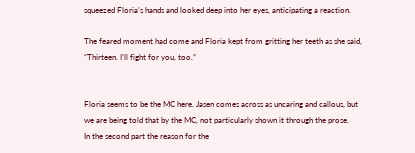squeezed Floria’s hands and looked deep into her eyes, anticipating a reaction.

The feared moment had come and Floria kept from gritting her teeth as she said, “Thirteen. I’ll fight for you, too.”


Floria seems to be the MC here. Jasen comes across as uncaring and callous, but we are being told that by the MC, not particularly shown it through the prose.
In the second part the reason for the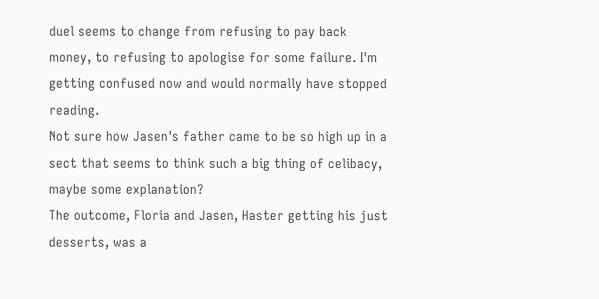duel seems to change from refusing to pay back money, to refusing to apologise for some failure. I'm getting confused now and would normally have stopped reading.
Not sure how Jasen's father came to be so high up in a sect that seems to think such a big thing of celibacy, maybe some explanation?
The outcome, Floria and Jasen, Haster getting his just desserts, was a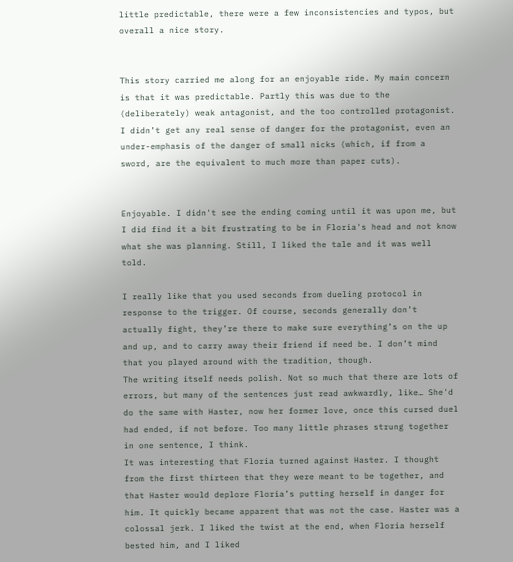little predictable, there were a few inconsistencies and typos, but overall a nice story.


This story carried me along for an enjoyable ride. My main concern is that it was predictable. Partly this was due to the (deliberately) weak antagonist, and the too controlled protagonist. I didn’t get any real sense of danger for the protagonist, even an under-emphasis of the danger of small nicks (which, if from a sword, are the equivalent to much more than paper cuts).


Enjoyable. I didn't see the ending coming until it was upon me, but I did find it a bit frustrating to be in Floria's head and not know what she was planning. Still, I liked the tale and it was well told.

I really like that you used seconds from dueling protocol in response to the trigger. Of course, seconds generally don’t actually fight, they’re there to make sure everything’s on the up and up, and to carry away their friend if need be. I don’t mind that you played around with the tradition, though.
The writing itself needs polish. Not so much that there are lots of errors, but many of the sentences just read awkwardly, like… She'd do the same with Haster, now her former love, once this cursed duel had ended, if not before. Too many little phrases strung together in one sentence, I think.
It was interesting that Floria turned against Haster. I thought from the first thirteen that they were meant to be together, and that Haster would deplore Floria’s putting herself in danger for him. It quickly became apparent that was not the case. Haster was a colossal jerk. I liked the twist at the end, when Floria herself bested him, and I liked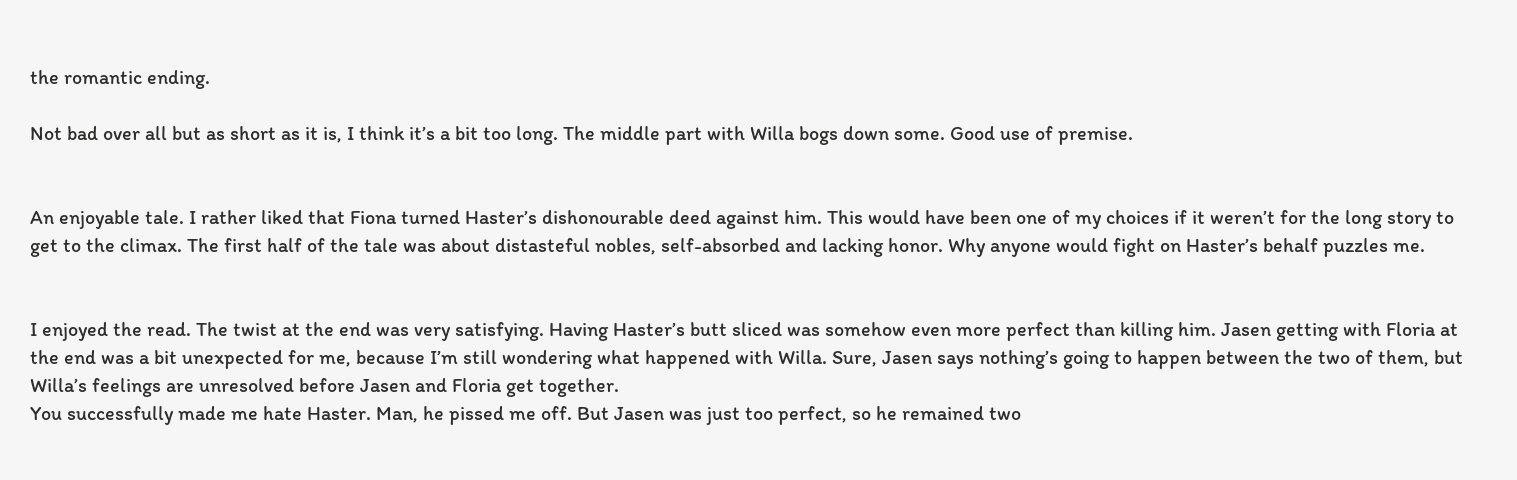the romantic ending.

Not bad over all but as short as it is, I think it’s a bit too long. The middle part with Willa bogs down some. Good use of premise.


An enjoyable tale. I rather liked that Fiona turned Haster’s dishonourable deed against him. This would have been one of my choices if it weren’t for the long story to get to the climax. The first half of the tale was about distasteful nobles, self-absorbed and lacking honor. Why anyone would fight on Haster’s behalf puzzles me.


I enjoyed the read. The twist at the end was very satisfying. Having Haster’s butt sliced was somehow even more perfect than killing him. Jasen getting with Floria at the end was a bit unexpected for me, because I’m still wondering what happened with Willa. Sure, Jasen says nothing’s going to happen between the two of them, but Willa’s feelings are unresolved before Jasen and Floria get together.
You successfully made me hate Haster. Man, he pissed me off. But Jasen was just too perfect, so he remained two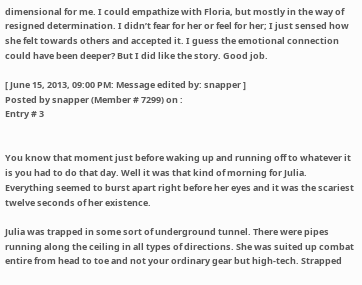dimensional for me. I could empathize with Floria, but mostly in the way of resigned determination. I didn’t fear for her or feel for her; I just sensed how she felt towards others and accepted it. I guess the emotional connection could have been deeper? But I did like the story. Good job.

[ June 15, 2013, 09:00 PM: Message edited by: snapper ]
Posted by snapper (Member # 7299) on :
Entry # 3


You know that moment just before waking up and running off to whatever it is you had to do that day. Well it was that kind of morning for Julia. Everything seemed to burst apart right before her eyes and it was the scariest twelve seconds of her existence.

Julia was trapped in some sort of underground tunnel. There were pipes running along the ceiling in all types of directions. She was suited up combat entire from head to toe and not your ordinary gear but high-tech. Strapped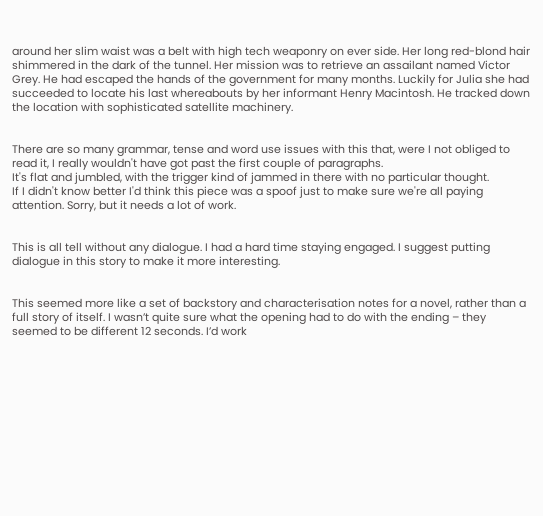around her slim waist was a belt with high tech weaponry on ever side. Her long red-blond hair shimmered in the dark of the tunnel. Her mission was to retrieve an assailant named Victor Grey. He had escaped the hands of the government for many months. Luckily for Julia she had succeeded to locate his last whereabouts by her informant Henry Macintosh. He tracked down the location with sophisticated satellite machinery.


There are so many grammar, tense and word use issues with this that, were I not obliged to read it, I really wouldn't have got past the first couple of paragraphs.
It's flat and jumbled, with the trigger kind of jammed in there with no particular thought.
If I didn't know better I'd think this piece was a spoof just to make sure we're all paying attention. Sorry, but it needs a lot of work.


This is all tell without any dialogue. I had a hard time staying engaged. I suggest putting dialogue in this story to make it more interesting.


This seemed more like a set of backstory and characterisation notes for a novel, rather than a full story of itself. I wasn’t quite sure what the opening had to do with the ending – they seemed to be different 12 seconds. I’d work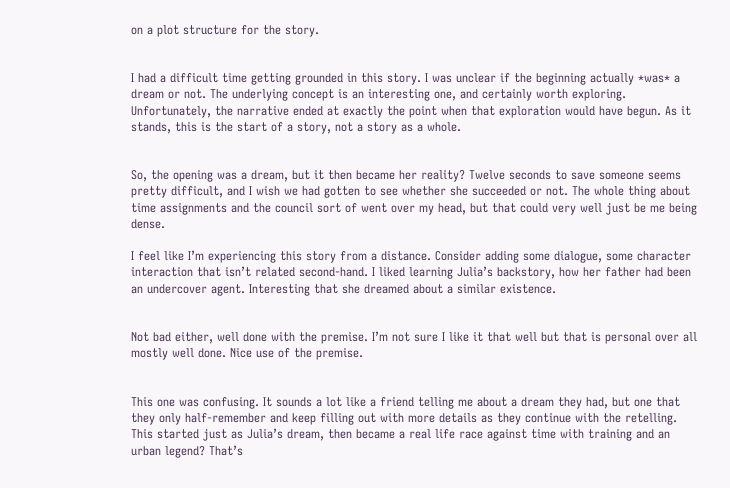on a plot structure for the story.


I had a difficult time getting grounded in this story. I was unclear if the beginning actually *was* a dream or not. The underlying concept is an interesting one, and certainly worth exploring. Unfortunately, the narrative ended at exactly the point when that exploration would have begun. As it stands, this is the start of a story, not a story as a whole.


So, the opening was a dream, but it then became her reality? Twelve seconds to save someone seems pretty difficult, and I wish we had gotten to see whether she succeeded or not. The whole thing about time assignments and the council sort of went over my head, but that could very well just be me being dense.

I feel like I’m experiencing this story from a distance. Consider adding some dialogue, some character interaction that isn’t related second-hand. I liked learning Julia’s backstory, how her father had been an undercover agent. Interesting that she dreamed about a similar existence.


Not bad either, well done with the premise. I’m not sure I like it that well but that is personal over all mostly well done. Nice use of the premise.


This one was confusing. It sounds a lot like a friend telling me about a dream they had, but one that they only half-remember and keep filling out with more details as they continue with the retelling. This started just as Julia’s dream, then became a real life race against time with training and an urban legend? That’s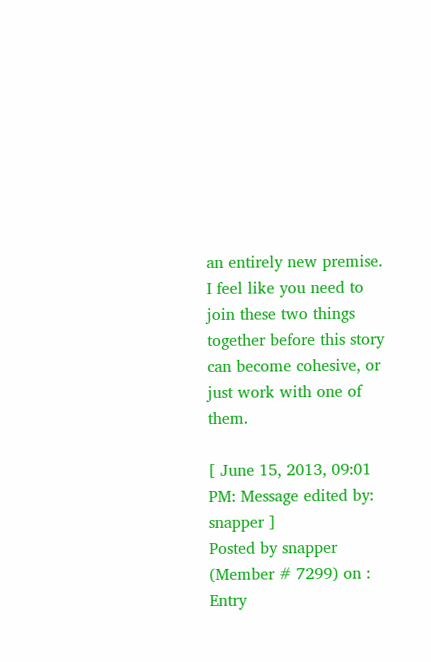an entirely new premise. I feel like you need to join these two things together before this story can become cohesive, or just work with one of them.

[ June 15, 2013, 09:01 PM: Message edited by: snapper ]
Posted by snapper (Member # 7299) on :
Entry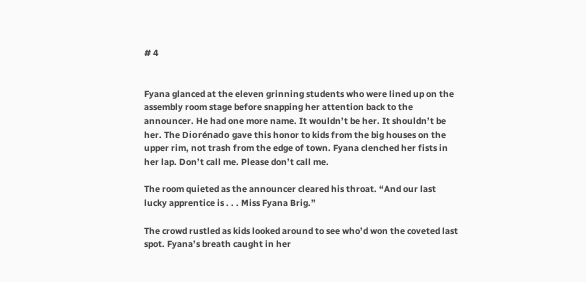# 4


Fyana glanced at the eleven grinning students who were lined up on the assembly room stage before snapping her attention back to the announcer. He had one more name. It wouldn’t be her. It shouldn’t be her. The Diorénado gave this honor to kids from the big houses on the upper rim, not trash from the edge of town. Fyana clenched her fists in her lap. Don’t call me. Please don’t call me.

The room quieted as the announcer cleared his throat. “And our last lucky apprentice is . . . Miss Fyana Brig.”

The crowd rustled as kids looked around to see who’d won the coveted last spot. Fyana’s breath caught in her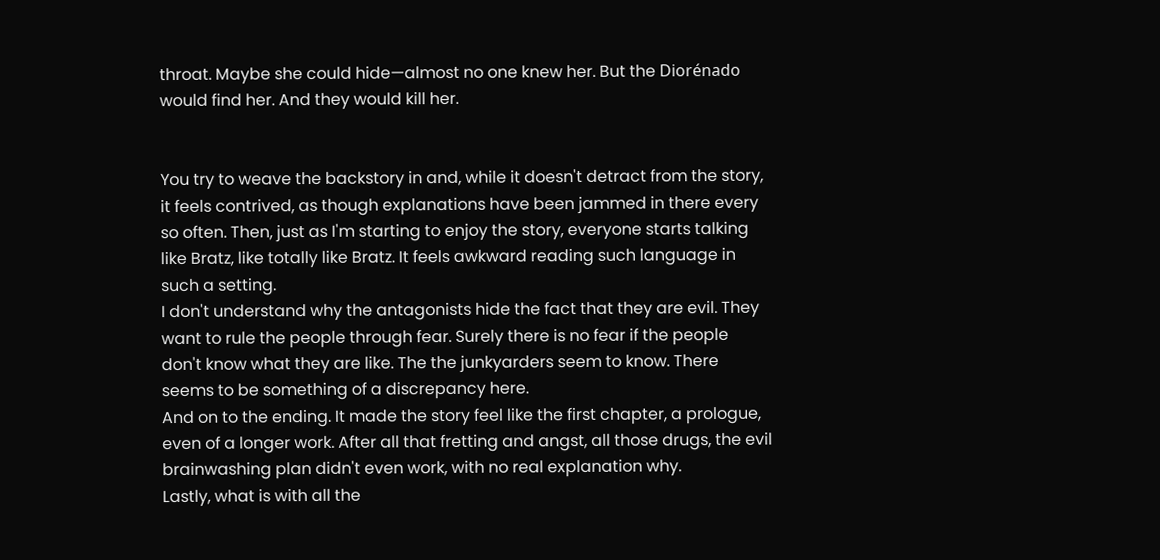throat. Maybe she could hide—almost no one knew her. But the Diorénado would find her. And they would kill her.


You try to weave the backstory in and, while it doesn't detract from the story, it feels contrived, as though explanations have been jammed in there every so often. Then, just as I'm starting to enjoy the story, everyone starts talking like Bratz, like totally like Bratz. It feels awkward reading such language in such a setting.
I don't understand why the antagonists hide the fact that they are evil. They want to rule the people through fear. Surely there is no fear if the people don't know what they are like. The the junkyarders seem to know. There seems to be something of a discrepancy here.
And on to the ending. It made the story feel like the first chapter, a prologue, even of a longer work. After all that fretting and angst, all those drugs, the evil brainwashing plan didn't even work, with no real explanation why.
Lastly, what is with all the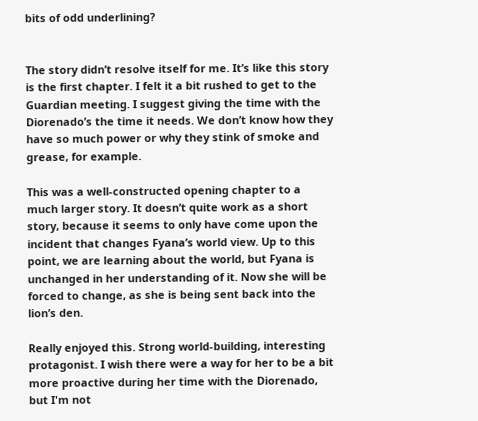bits of odd underlining?


The story didn’t resolve itself for me. It’s like this story is the first chapter. I felt it a bit rushed to get to the Guardian meeting. I suggest giving the time with the Diorenado’s the time it needs. We don’t know how they have so much power or why they stink of smoke and grease, for example.

This was a well-constructed opening chapter to a much larger story. It doesn’t quite work as a short story, because it seems to only have come upon the incident that changes Fyana’s world view. Up to this point, we are learning about the world, but Fyana is unchanged in her understanding of it. Now she will be forced to change, as she is being sent back into the lion’s den.

Really enjoyed this. Strong world-building, interesting protagonist. I wish there were a way for her to be a bit more proactive during her time with the Diorenado, but I'm not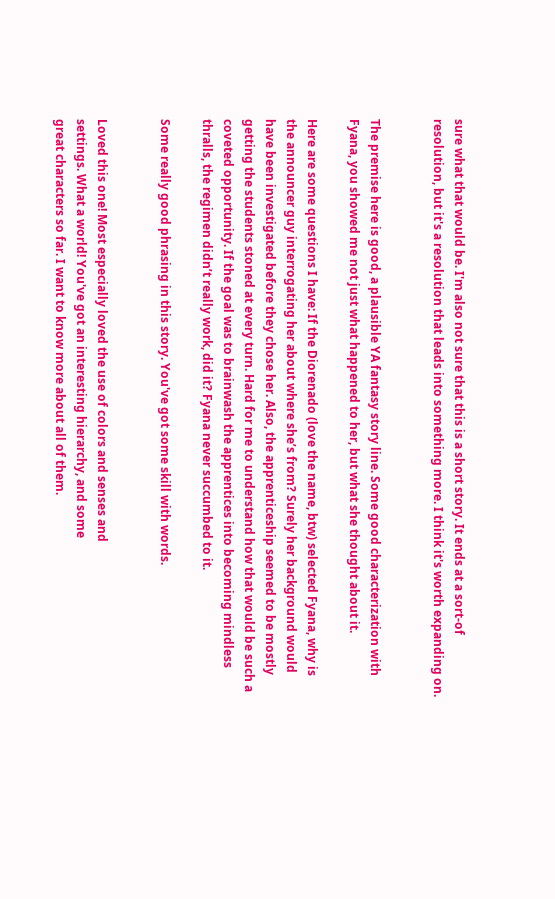sure what that would be. I'm also not sure that this is a short story. It ends at a sort-of resolution, but it's a resolution that leads into something more. I think it's worth expanding on.


The premise here is good, a plausible YA fantasy story line. Some good characterization with Fyana, you showed me not just what happened to her, but what she thought about it.

Here are some questions I have: If the Diorenado (love the name, btw) selected Fyana, why is the announcer guy interrogating her about where she’s from? Surely her background would have been investigated before they chose her. Also, the apprenticeship seemed to be mostly getting the students stoned at every turn. Hard for me to understand how that would be such a coveted opportunity. If the goal was to brainwash the apprentices into becoming mindless thralls, the regimen didn’t really work, did it? Fyana never succumbed to it.

Some really good phrasing in this story. You've got some skill with words.


Loved this one! Most especially loved the use of colors and senses and
settings. What a world! You've got an interesting hierarchy, and some
great characters so far. I want to know more about all of them.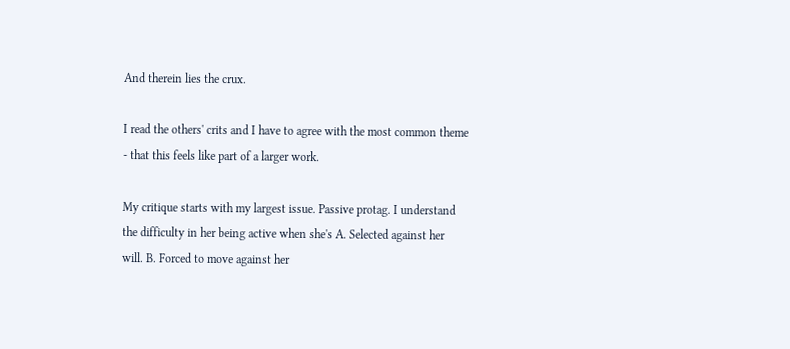And therein lies the crux.

I read the others' crits and I have to agree with the most common theme
- that this feels like part of a larger work.

My critique starts with my largest issue. Passive protag. I understand
the difficulty in her being active when she's A. Selected against her
will. B. Forced to move against her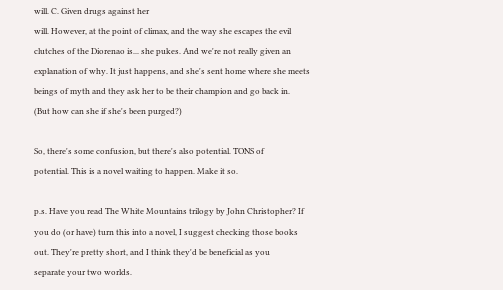will. C. Given drugs against her
will. However, at the point of climax, and the way she escapes the evil
clutches of the Diorenao is... she pukes. And we're not really given an
explanation of why. It just happens, and she's sent home where she meets
beings of myth and they ask her to be their champion and go back in.
(But how can she if she's been purged?)

So, there's some confusion, but there's also potential. TONS of
potential. This is a novel waiting to happen. Make it so.

p.s. Have you read The White Mountains trilogy by John Christopher? If
you do (or have) turn this into a novel, I suggest checking those books
out. They're pretty short, and I think they'd be beneficial as you
separate your two worlds.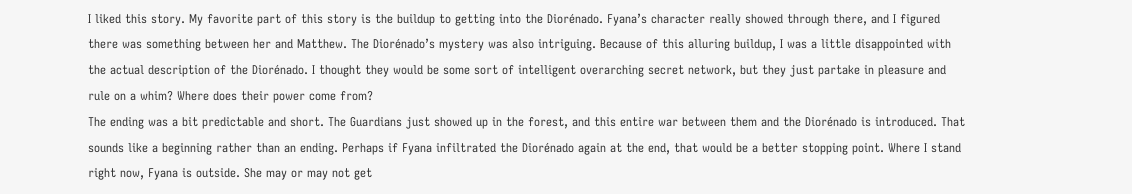I liked this story. My favorite part of this story is the buildup to getting into the Diorénado. Fyana’s character really showed through there, and I figured there was something between her and Matthew. The Diorénado’s mystery was also intriguing. Because of this alluring buildup, I was a little disappointed with the actual description of the Diorénado. I thought they would be some sort of intelligent overarching secret network, but they just partake in pleasure and rule on a whim? Where does their power come from?
The ending was a bit predictable and short. The Guardians just showed up in the forest, and this entire war between them and the Diorénado is introduced. That sounds like a beginning rather than an ending. Perhaps if Fyana infiltrated the Diorénado again at the end, that would be a better stopping point. Where I stand right now, Fyana is outside. She may or may not get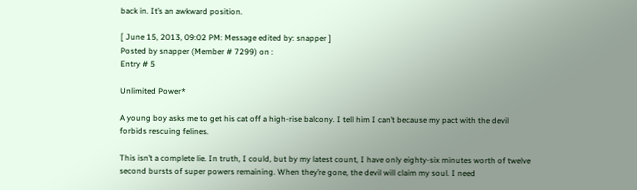back in. It’s an awkward position.

[ June 15, 2013, 09:02 PM: Message edited by: snapper ]
Posted by snapper (Member # 7299) on :
Entry # 5

Unlimited Power*

A young boy asks me to get his cat off a high-rise balcony. I tell him I can’t because my pact with the devil forbids rescuing felines.

This isn’t a complete lie. In truth, I could, but by my latest count, I have only eighty-six minutes worth of twelve second bursts of super powers remaining. When they’re gone, the devil will claim my soul. I need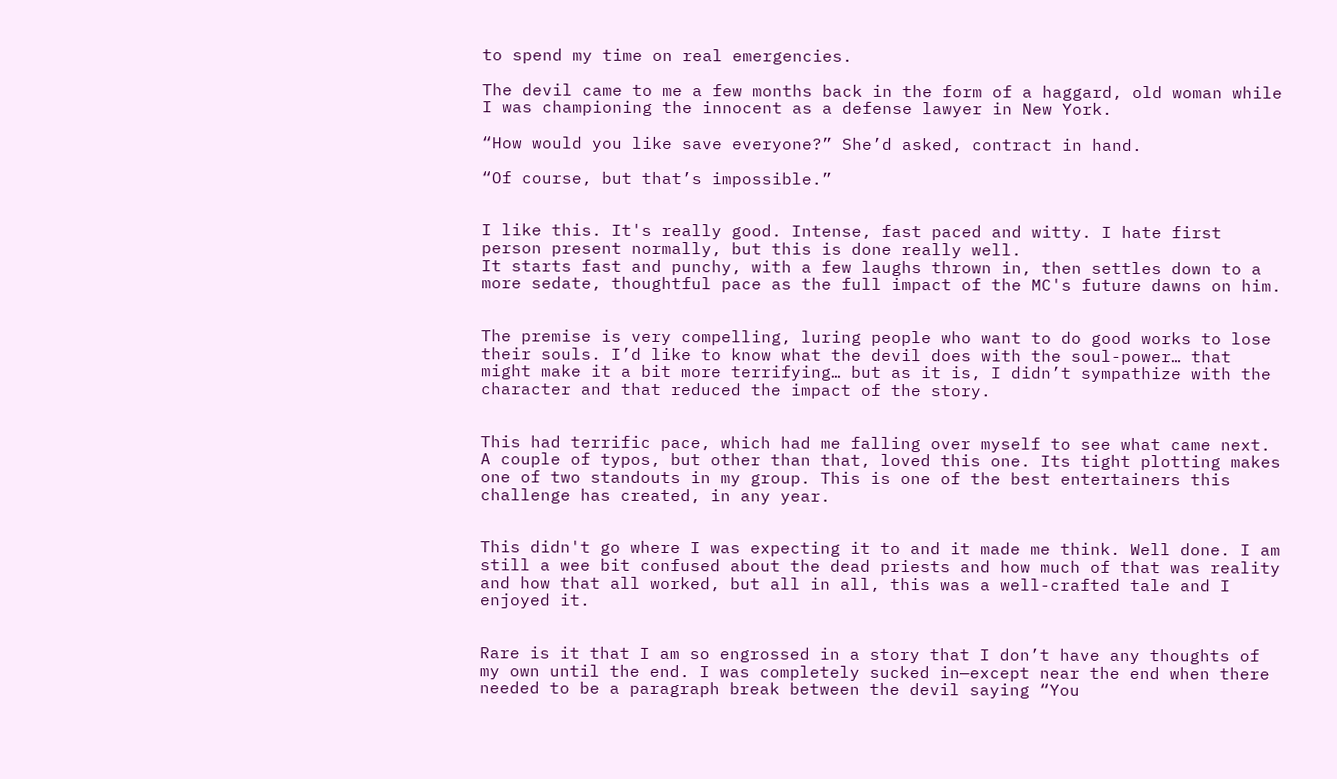to spend my time on real emergencies.

The devil came to me a few months back in the form of a haggard, old woman while I was championing the innocent as a defense lawyer in New York.

“How would you like save everyone?” She’d asked, contract in hand.

“Of course, but that’s impossible.”


I like this. It's really good. Intense, fast paced and witty. I hate first person present normally, but this is done really well.
It starts fast and punchy, with a few laughs thrown in, then settles down to a more sedate, thoughtful pace as the full impact of the MC's future dawns on him.


The premise is very compelling, luring people who want to do good works to lose their souls. I’d like to know what the devil does with the soul-power… that might make it a bit more terrifying… but as it is, I didn’t sympathize with the character and that reduced the impact of the story.


This had terrific pace, which had me falling over myself to see what came next. A couple of typos, but other than that, loved this one. Its tight plotting makes one of two standouts in my group. This is one of the best entertainers this challenge has created, in any year.


This didn't go where I was expecting it to and it made me think. Well done. I am still a wee bit confused about the dead priests and how much of that was reality and how that all worked, but all in all, this was a well-crafted tale and I enjoyed it.


Rare is it that I am so engrossed in a story that I don’t have any thoughts of my own until the end. I was completely sucked in—except near the end when there needed to be a paragraph break between the devil saying “You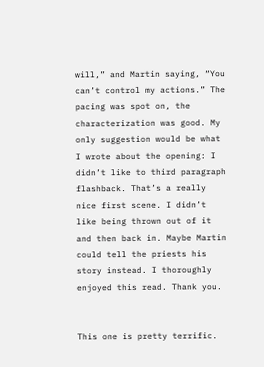will,” and Martin saying, “You can’t control my actions.” The pacing was spot on, the characterization was good. My only suggestion would be what I wrote about the opening: I didn’t like to third paragraph flashback. That’s a really nice first scene. I didn’t like being thrown out of it and then back in. Maybe Martin could tell the priests his story instead. I thoroughly enjoyed this read. Thank you.


This one is pretty terrific.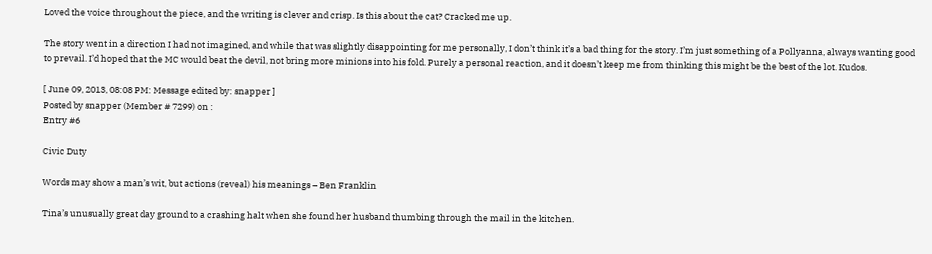Loved the voice throughout the piece, and the writing is clever and crisp. Is this about the cat? Cracked me up.

The story went in a direction I had not imagined, and while that was slightly disappointing for me personally, I don’t think it’s a bad thing for the story. I’m just something of a Pollyanna, always wanting good to prevail. I’d hoped that the MC would beat the devil, not bring more minions into his fold. Purely a personal reaction, and it doesn’t keep me from thinking this might be the best of the lot. Kudos.

[ June 09, 2013, 08:08 PM: Message edited by: snapper ]
Posted by snapper (Member # 7299) on :
Entry #6

Civic Duty

Words may show a man’s wit, but actions (reveal) his meanings – Ben Franklin

Tina’s unusually great day ground to a crashing halt when she found her husband thumbing through the mail in the kitchen.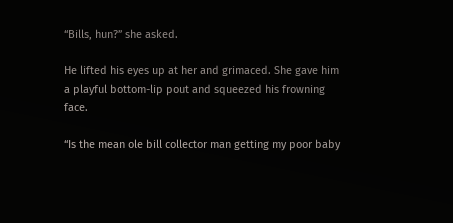“Bills, hun?” she asked.

He lifted his eyes up at her and grimaced. She gave him a playful bottom-lip pout and squeezed his frowning face.

“Is the mean ole bill collector man getting my poor baby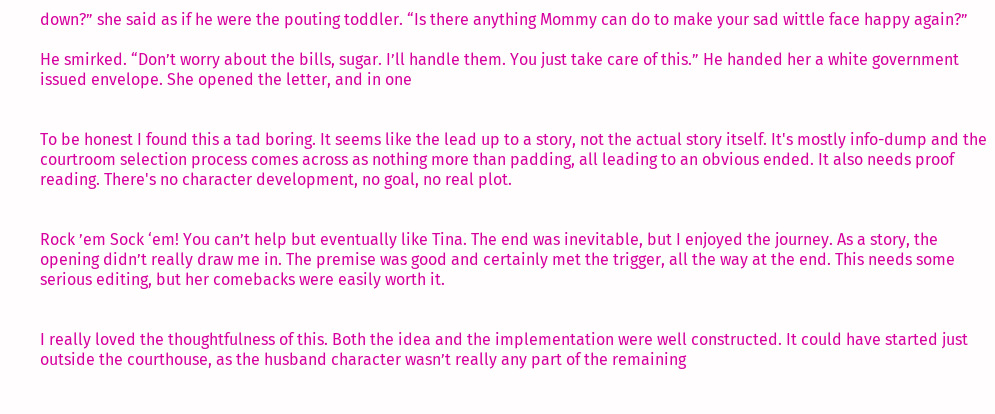down?” she said as if he were the pouting toddler. “Is there anything Mommy can do to make your sad wittle face happy again?”

He smirked. “Don’t worry about the bills, sugar. I’ll handle them. You just take care of this.” He handed her a white government issued envelope. She opened the letter, and in one


To be honest I found this a tad boring. It seems like the lead up to a story, not the actual story itself. It's mostly info-dump and the courtroom selection process comes across as nothing more than padding, all leading to an obvious ended. It also needs proof reading. There's no character development, no goal, no real plot.


Rock ’em Sock ‘em! You can’t help but eventually like Tina. The end was inevitable, but I enjoyed the journey. As a story, the opening didn’t really draw me in. The premise was good and certainly met the trigger, all the way at the end. This needs some serious editing, but her comebacks were easily worth it.


I really loved the thoughtfulness of this. Both the idea and the implementation were well constructed. It could have started just outside the courthouse, as the husband character wasn’t really any part of the remaining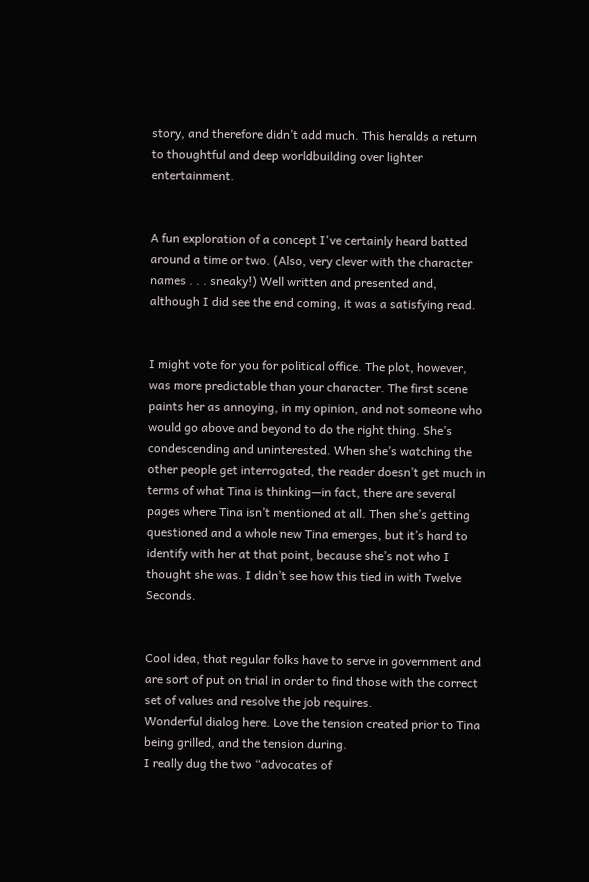story, and therefore didn’t add much. This heralds a return to thoughtful and deep worldbuilding over lighter entertainment.


A fun exploration of a concept I've certainly heard batted around a time or two. (Also, very clever with the character names . . . sneaky!) Well written and presented and, although I did see the end coming, it was a satisfying read.


I might vote for you for political office. The plot, however, was more predictable than your character. The first scene paints her as annoying, in my opinion, and not someone who would go above and beyond to do the right thing. She’s condescending and uninterested. When she’s watching the other people get interrogated, the reader doesn’t get much in terms of what Tina is thinking—in fact, there are several pages where Tina isn’t mentioned at all. Then she’s getting questioned and a whole new Tina emerges, but it’s hard to identify with her at that point, because she’s not who I thought she was. I didn’t see how this tied in with Twelve Seconds.


Cool idea, that regular folks have to serve in government and are sort of put on trial in order to find those with the correct set of values and resolve the job requires.
Wonderful dialog here. Love the tension created prior to Tina being grilled, and the tension during.
I really dug the two “advocates of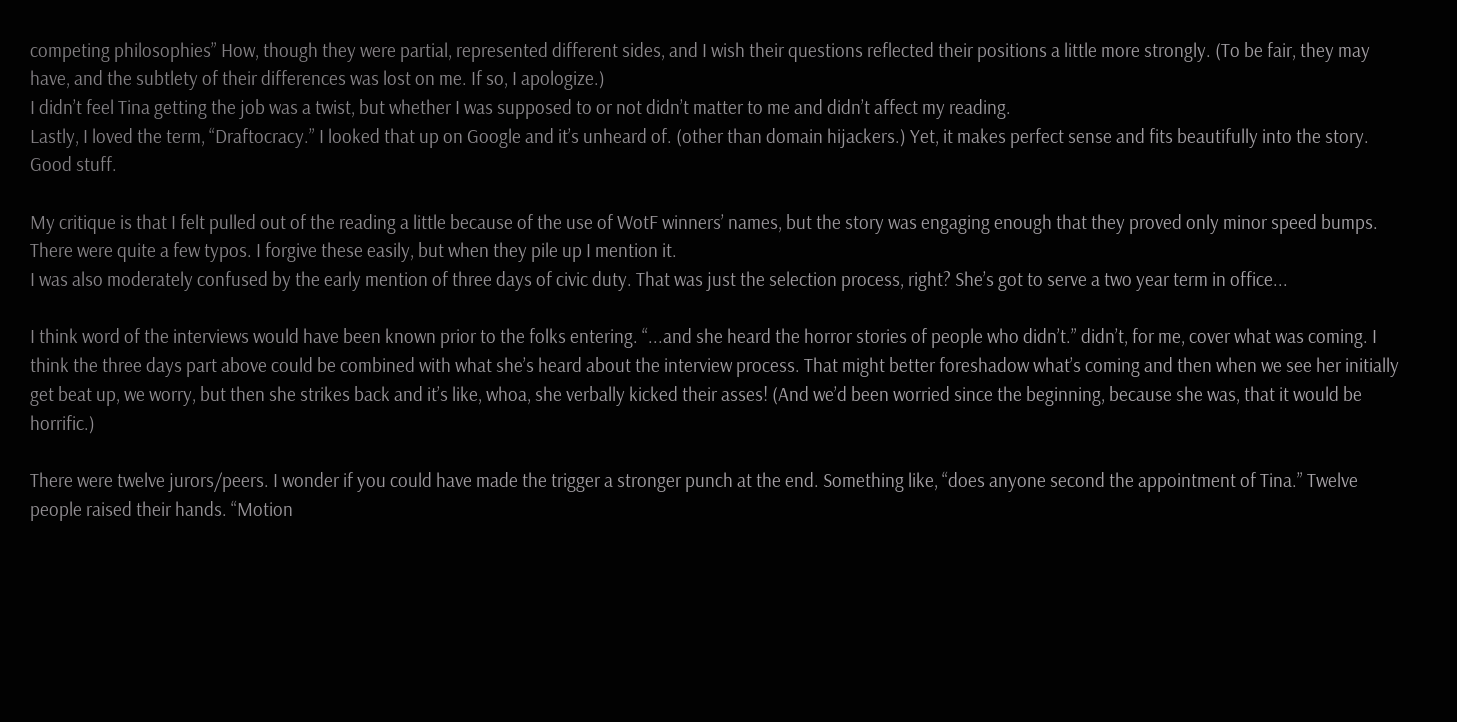competing philosophies” How, though they were partial, represented different sides, and I wish their questions reflected their positions a little more strongly. (To be fair, they may have, and the subtlety of their differences was lost on me. If so, I apologize.)
I didn’t feel Tina getting the job was a twist, but whether I was supposed to or not didn’t matter to me and didn’t affect my reading.
Lastly, I loved the term, “Draftocracy.” I looked that up on Google and it’s unheard of. (other than domain hijackers.) Yet, it makes perfect sense and fits beautifully into the story. Good stuff.

My critique is that I felt pulled out of the reading a little because of the use of WotF winners’ names, but the story was engaging enough that they proved only minor speed bumps.
There were quite a few typos. I forgive these easily, but when they pile up I mention it.
I was also moderately confused by the early mention of three days of civic duty. That was just the selection process, right? She’s got to serve a two year term in office...

I think word of the interviews would have been known prior to the folks entering. “...and she heard the horror stories of people who didn’t.” didn’t, for me, cover what was coming. I think the three days part above could be combined with what she’s heard about the interview process. That might better foreshadow what’s coming and then when we see her initially get beat up, we worry, but then she strikes back and it’s like, whoa, she verbally kicked their asses! (And we’d been worried since the beginning, because she was, that it would be horrific.)

There were twelve jurors/peers. I wonder if you could have made the trigger a stronger punch at the end. Something like, “does anyone second the appointment of Tina.” Twelve people raised their hands. “Motion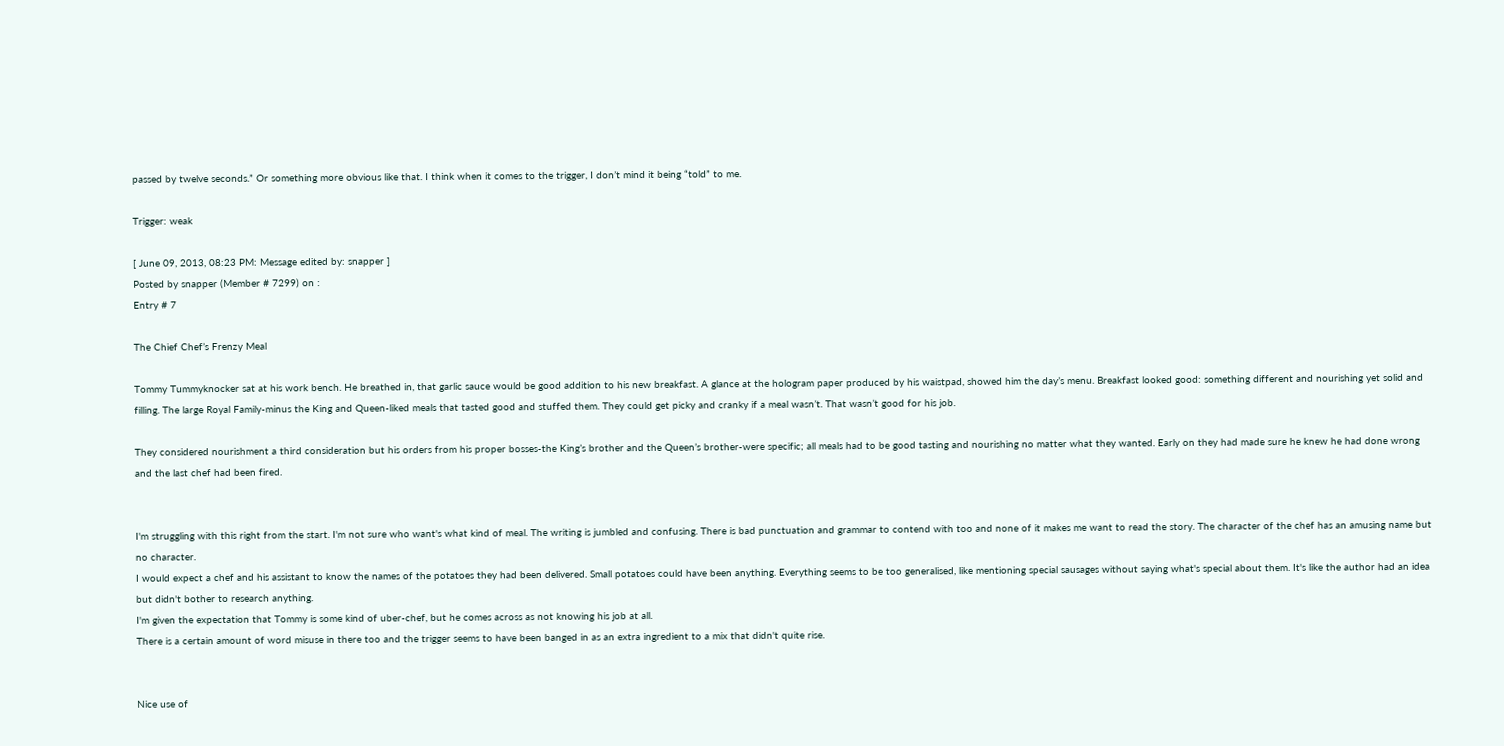passed by twelve seconds.” Or something more obvious like that. I think when it comes to the trigger, I don’t mind it being “told” to me.

Trigger: weak

[ June 09, 2013, 08:23 PM: Message edited by: snapper ]
Posted by snapper (Member # 7299) on :
Entry # 7

The Chief Chef’s Frenzy Meal

Tommy Tummyknocker sat at his work bench. He breathed in, that garlic sauce would be good addition to his new breakfast. A glance at the hologram paper produced by his waistpad, showed him the day’s menu. Breakfast looked good: something different and nourishing yet solid and filling. The large Royal Family-minus the King and Queen-liked meals that tasted good and stuffed them. They could get picky and cranky if a meal wasn’t. That wasn’t good for his job.

They considered nourishment a third consideration but his orders from his proper bosses-the King’s brother and the Queen’s brother-were specific; all meals had to be good tasting and nourishing no matter what they wanted. Early on they had made sure he knew he had done wrong and the last chef had been fired.


I'm struggling with this right from the start. I'm not sure who want's what kind of meal. The writing is jumbled and confusing. There is bad punctuation and grammar to contend with too and none of it makes me want to read the story. The character of the chef has an amusing name but no character.
I would expect a chef and his assistant to know the names of the potatoes they had been delivered. Small potatoes could have been anything. Everything seems to be too generalised, like mentioning special sausages without saying what's special about them. It's like the author had an idea but didn't bother to research anything.
I'm given the expectation that Tommy is some kind of uber-chef, but he comes across as not knowing his job at all.
There is a certain amount of word misuse in there too and the trigger seems to have been banged in as an extra ingredient to a mix that didn't quite rise.


Nice use of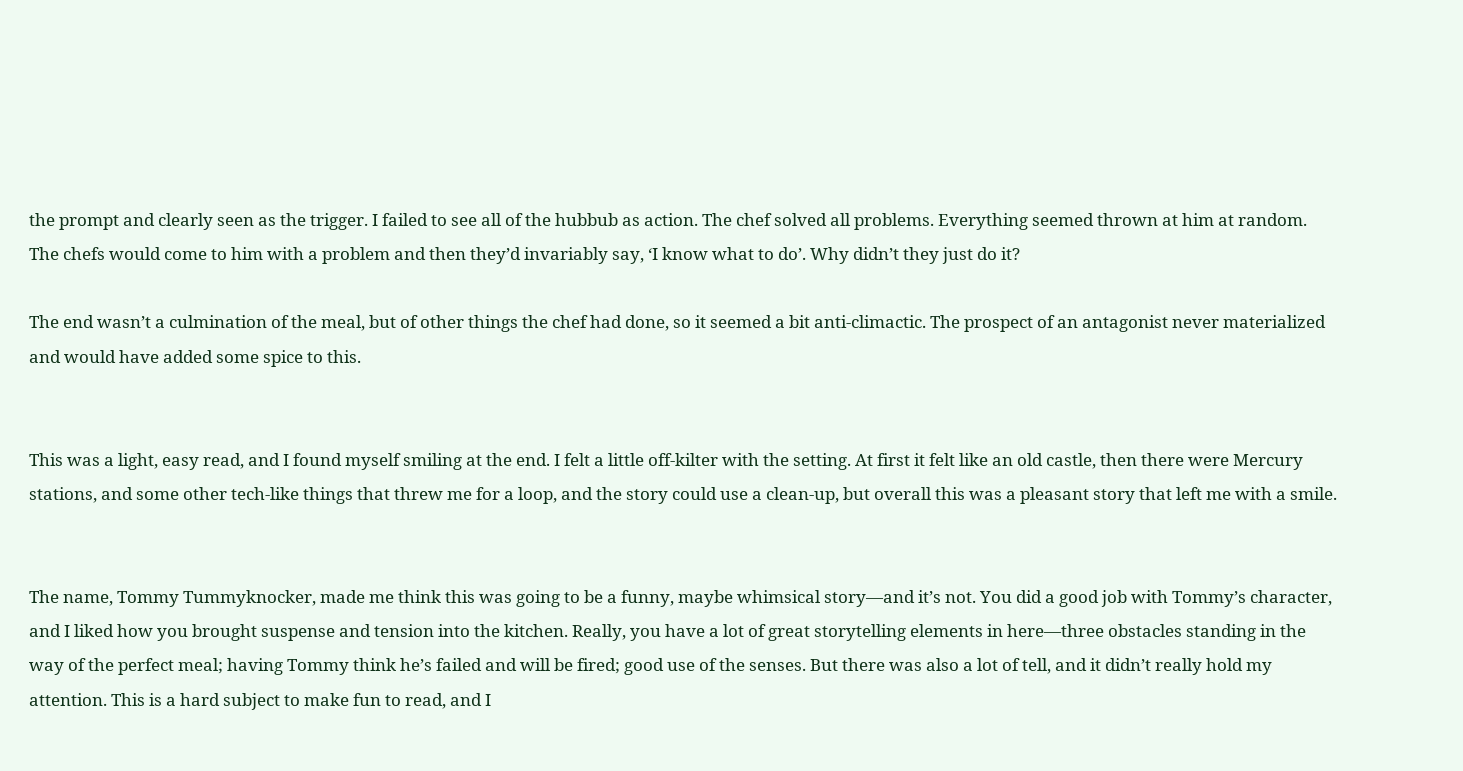the prompt and clearly seen as the trigger. I failed to see all of the hubbub as action. The chef solved all problems. Everything seemed thrown at him at random. The chefs would come to him with a problem and then they’d invariably say, ‘I know what to do’. Why didn’t they just do it?

The end wasn’t a culmination of the meal, but of other things the chef had done, so it seemed a bit anti-climactic. The prospect of an antagonist never materialized and would have added some spice to this.


This was a light, easy read, and I found myself smiling at the end. I felt a little off-kilter with the setting. At first it felt like an old castle, then there were Mercury stations, and some other tech-like things that threw me for a loop, and the story could use a clean-up, but overall this was a pleasant story that left me with a smile.


The name, Tommy Tummyknocker, made me think this was going to be a funny, maybe whimsical story—and it’s not. You did a good job with Tommy’s character, and I liked how you brought suspense and tension into the kitchen. Really, you have a lot of great storytelling elements in here—three obstacles standing in the way of the perfect meal; having Tommy think he’s failed and will be fired; good use of the senses. But there was also a lot of tell, and it didn’t really hold my attention. This is a hard subject to make fun to read, and I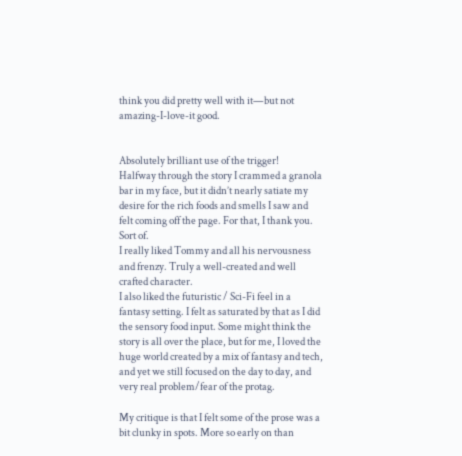think you did pretty well with it—but not amazing-I-love-it good.


Absolutely brilliant use of the trigger!
Halfway through the story I crammed a granola bar in my face, but it didn’t nearly satiate my desire for the rich foods and smells I saw and felt coming off the page. For that, I thank you. Sort of.
I really liked Tommy and all his nervousness and frenzy. Truly a well-created and well crafted character.
I also liked the futuristic / Sci-Fi feel in a fantasy setting. I felt as saturated by that as I did the sensory food input. Some might think the story is all over the place, but for me, I loved the huge world created by a mix of fantasy and tech, and yet we still focused on the day to day, and very real problem/fear of the protag.

My critique is that I felt some of the prose was a bit clunky in spots. More so early on than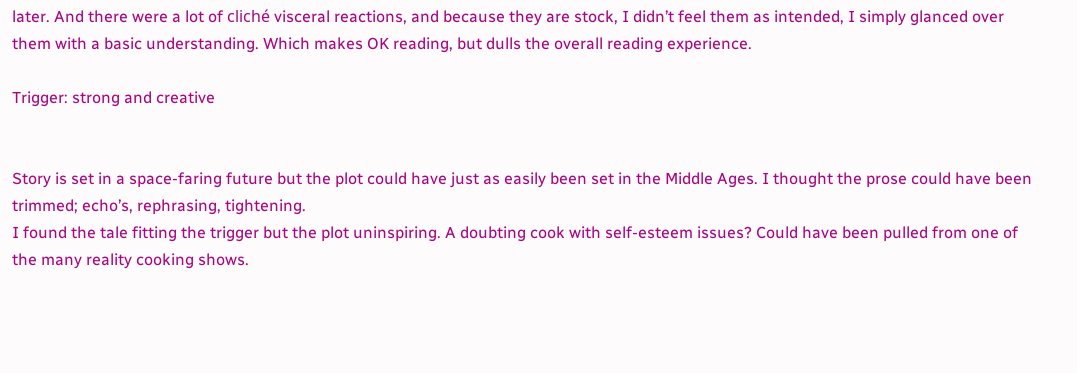later. And there were a lot of cliché visceral reactions, and because they are stock, I didn’t feel them as intended, I simply glanced over them with a basic understanding. Which makes OK reading, but dulls the overall reading experience.

Trigger: strong and creative


Story is set in a space-faring future but the plot could have just as easily been set in the Middle Ages. I thought the prose could have been trimmed; echo’s, rephrasing, tightening.
I found the tale fitting the trigger but the plot uninspiring. A doubting cook with self-esteem issues? Could have been pulled from one of the many reality cooking shows.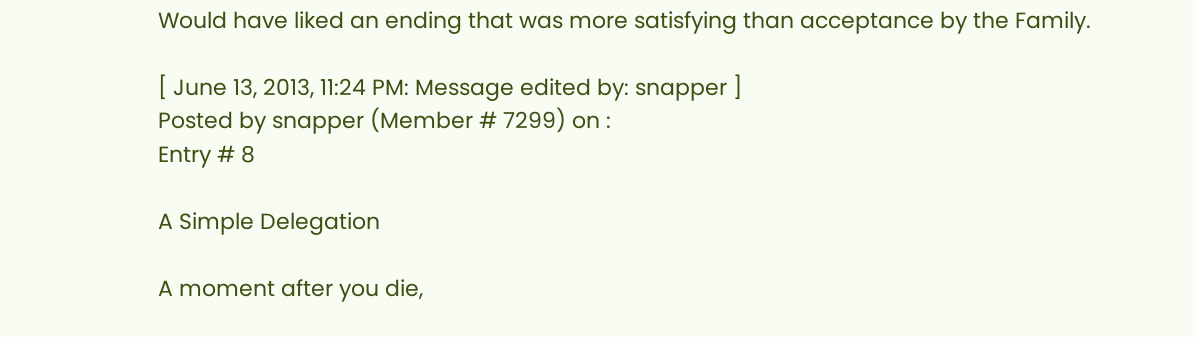Would have liked an ending that was more satisfying than acceptance by the Family.

[ June 13, 2013, 11:24 PM: Message edited by: snapper ]
Posted by snapper (Member # 7299) on :
Entry # 8

A Simple Delegation

A moment after you die,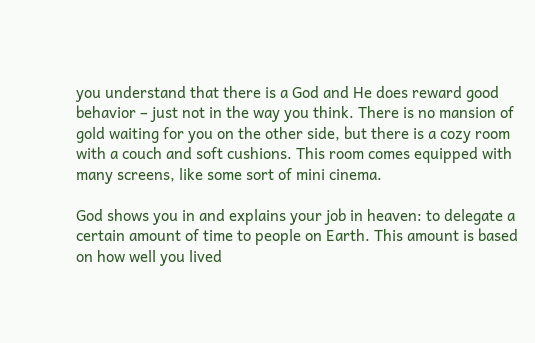you understand that there is a God and He does reward good behavior – just not in the way you think. There is no mansion of gold waiting for you on the other side, but there is a cozy room with a couch and soft cushions. This room comes equipped with many screens, like some sort of mini cinema.

God shows you in and explains your job in heaven: to delegate a certain amount of time to people on Earth. This amount is based on how well you lived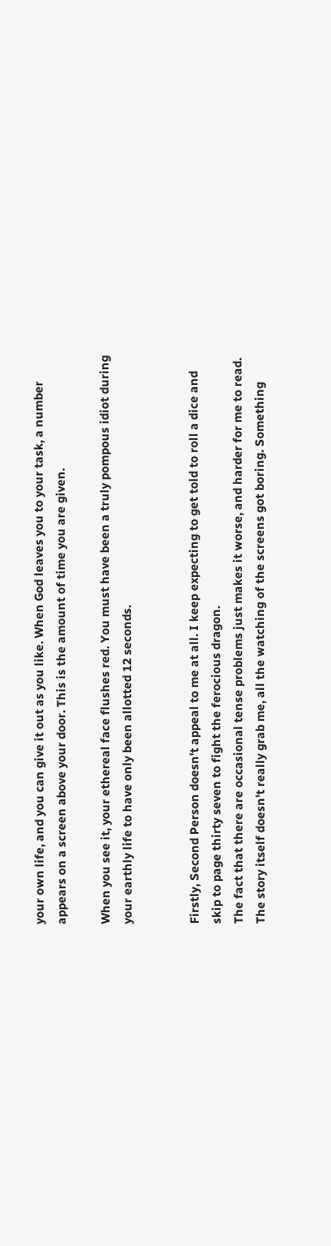your own life, and you can give it out as you like. When God leaves you to your task, a number appears on a screen above your door. This is the amount of time you are given.

When you see it, your ethereal face flushes red. You must have been a truly pompous idiot during your earthly life to have only been allotted 12 seconds.


Firstly, Second Person doesn't appeal to me at all. I keep expecting to get told to roll a dice and skip to page thirty seven to fight the ferocious dragon.
The fact that there are occasional tense problems just makes it worse, and harder for me to read.
The story itself doesn't really grab me, all the watching of the screens got boring. Something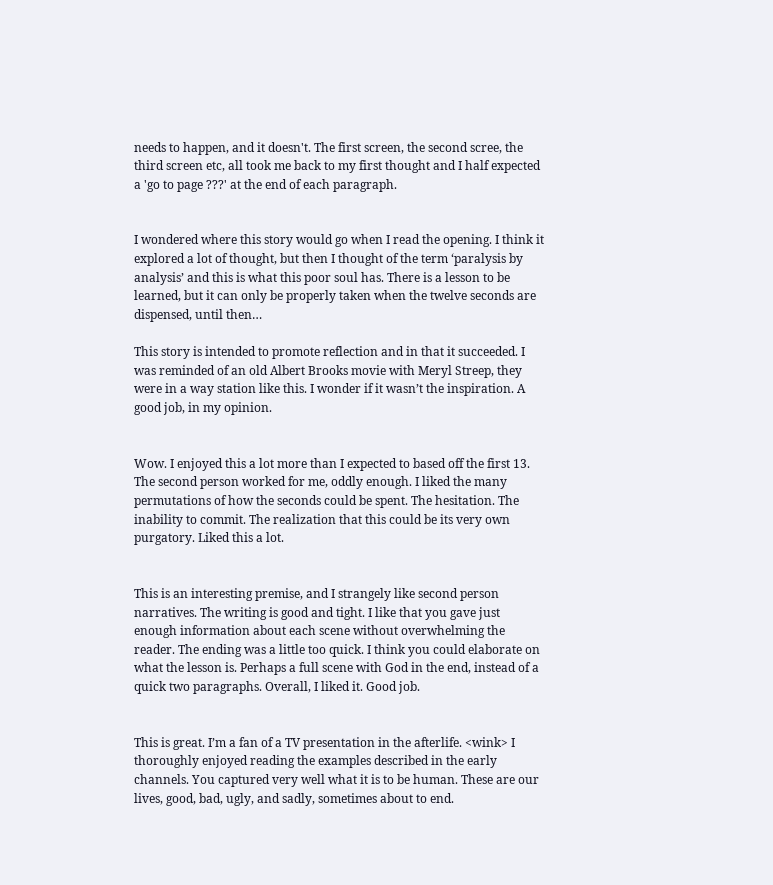needs to happen, and it doesn't. The first screen, the second scree, the third screen etc, all took me back to my first thought and I half expected a 'go to page ???' at the end of each paragraph.


I wondered where this story would go when I read the opening. I think it explored a lot of thought, but then I thought of the term ‘paralysis by analysis’ and this is what this poor soul has. There is a lesson to be learned, but it can only be properly taken when the twelve seconds are dispensed, until then…

This story is intended to promote reflection and in that it succeeded. I was reminded of an old Albert Brooks movie with Meryl Streep, they were in a way station like this. I wonder if it wasn’t the inspiration. A good job, in my opinion.


Wow. I enjoyed this a lot more than I expected to based off the first 13. The second person worked for me, oddly enough. I liked the many permutations of how the seconds could be spent. The hesitation. The inability to commit. The realization that this could be its very own purgatory. Liked this a lot.


This is an interesting premise, and I strangely like second person narratives. The writing is good and tight. I like that you gave just enough information about each scene without overwhelming the reader. The ending was a little too quick. I think you could elaborate on what the lesson is. Perhaps a full scene with God in the end, instead of a quick two paragraphs. Overall, I liked it. Good job.


This is great. I’m a fan of a TV presentation in the afterlife. <wink> I thoroughly enjoyed reading the examples described in the early channels. You captured very well what it is to be human. These are our lives, good, bad, ugly, and sadly, sometimes about to end.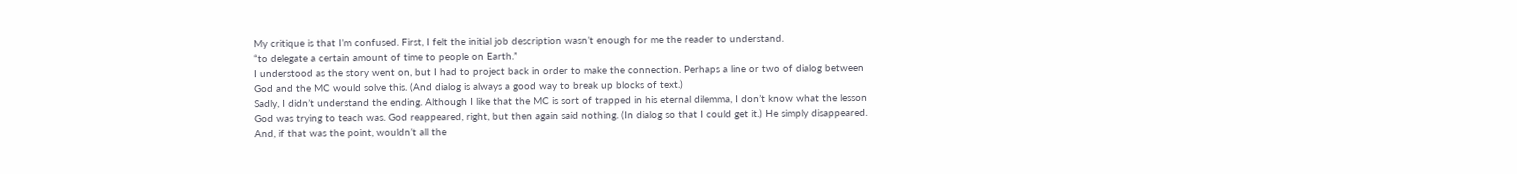My critique is that I’m confused. First, I felt the initial job description wasn’t enough for me the reader to understand.
“to delegate a certain amount of time to people on Earth.”
I understood as the story went on, but I had to project back in order to make the connection. Perhaps a line or two of dialog between God and the MC would solve this. (And dialog is always a good way to break up blocks of text.)
Sadly, I didn’t understand the ending. Although I like that the MC is sort of trapped in his eternal dilemma, I don’t know what the lesson God was trying to teach was. God reappeared, right, but then again said nothing. (In dialog so that I could get it.) He simply disappeared.
And, if that was the point, wouldn’t all the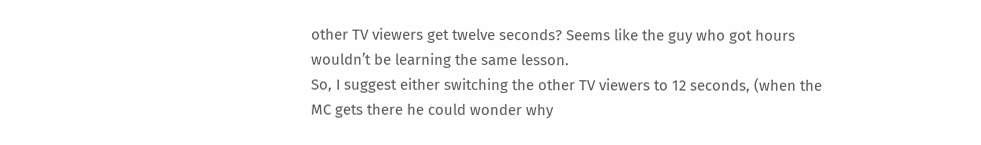other TV viewers get twelve seconds? Seems like the guy who got hours wouldn’t be learning the same lesson.
So, I suggest either switching the other TV viewers to 12 seconds, (when the MC gets there he could wonder why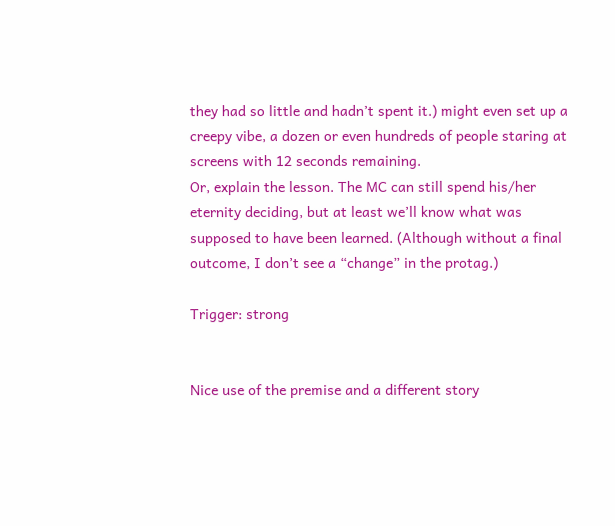they had so little and hadn’t spent it.) might even set up a creepy vibe, a dozen or even hundreds of people staring at screens with 12 seconds remaining.
Or, explain the lesson. The MC can still spend his/her eternity deciding, but at least we’ll know what was supposed to have been learned. (Although without a final outcome, I don’t see a “change” in the protag.)

Trigger: strong


Nice use of the premise and a different story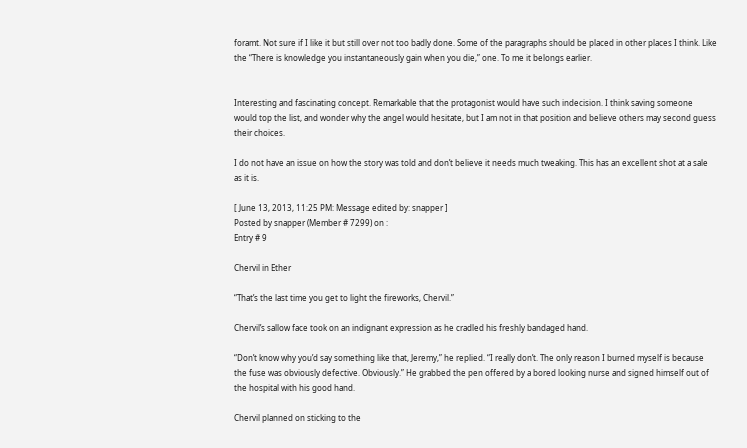foramt. Not sure if I like it but still over not too badly done. Some of the paragraphs should be placed in other places I think. Like the “There is knowledge you instantaneously gain when you die,” one. To me it belongs earlier.


Interesting and fascinating concept. Remarkable that the protagonist would have such indecision. I think saving someone would top the list, and wonder why the angel would hesitate, but I am not in that position and believe others may second guess their choices.

I do not have an issue on how the story was told and don’t believe it needs much tweaking. This has an excellent shot at a sale as it is.

[ June 13, 2013, 11:25 PM: Message edited by: snapper ]
Posted by snapper (Member # 7299) on :
Entry # 9

Chervil in Ether

“That’s the last time you get to light the fireworks, Chervil.”

Chervil’s sallow face took on an indignant expression as he cradled his freshly bandaged hand.

“Don’t know why you’d say something like that, Jeremy,” he replied. “I really don’t. The only reason I burned myself is because the fuse was obviously defective. Obviously.” He grabbed the pen offered by a bored looking nurse and signed himself out of the hospital with his good hand.

Chervil planned on sticking to the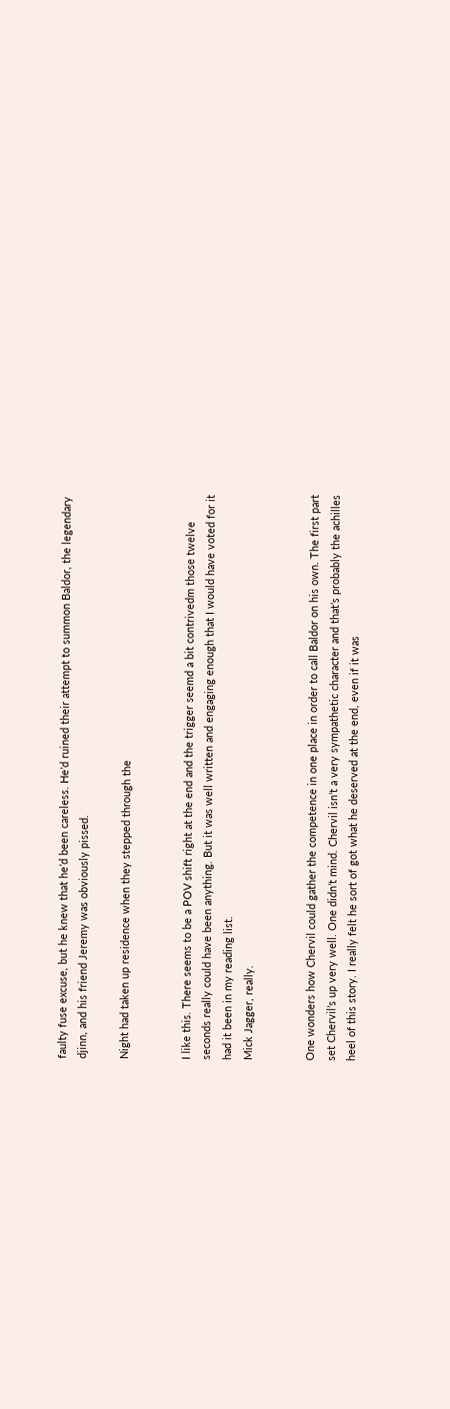faulty fuse excuse, but he knew that he’d been careless. He’d ruined their attempt to summon Baldor, the legendary djinn, and his friend Jeremy was obviously pissed.

Night had taken up residence when they stepped through the


I like this. There seems to be a POV shift right at the end and the trigger seemd a bit contrivedm those twelve seconds really could have been anything. But it was well written and engaging enough that I would have voted for it had it been in my reading list.
Mick Jagger, really.


One wonders how Chervil could gather the competence in one place in order to call Baldor on his own. The first part set Chervil’s up very well. One didn’t mind. Chervil isn’t a very sympathetic character and that’s probably the achilles heel of this story. I really felt he sort of got what he deserved at the end, even if it was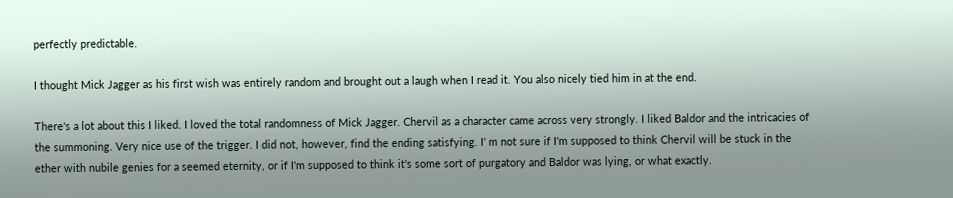perfectly predictable.

I thought Mick Jagger as his first wish was entirely random and brought out a laugh when I read it. You also nicely tied him in at the end.

There's a lot about this I liked. I loved the total randomness of Mick Jagger. Chervil as a character came across very strongly. I liked Baldor and the intricacies of the summoning. Very nice use of the trigger. I did not, however, find the ending satisfying. I' m not sure if I'm supposed to think Chervil will be stuck in the ether with nubile genies for a seemed eternity, or if I'm supposed to think it's some sort of purgatory and Baldor was lying, or what exactly.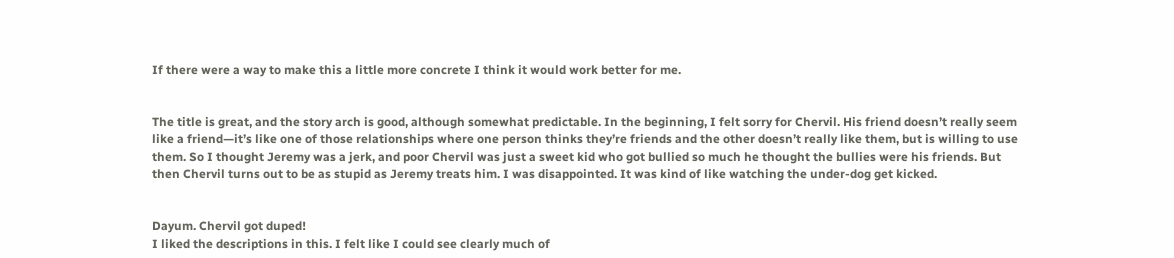If there were a way to make this a little more concrete I think it would work better for me.


The title is great, and the story arch is good, although somewhat predictable. In the beginning, I felt sorry for Chervil. His friend doesn’t really seem like a friend—it’s like one of those relationships where one person thinks they’re friends and the other doesn’t really like them, but is willing to use them. So I thought Jeremy was a jerk, and poor Chervil was just a sweet kid who got bullied so much he thought the bullies were his friends. But then Chervil turns out to be as stupid as Jeremy treats him. I was disappointed. It was kind of like watching the under-dog get kicked.


Dayum. Chervil got duped!
I liked the descriptions in this. I felt like I could see clearly much of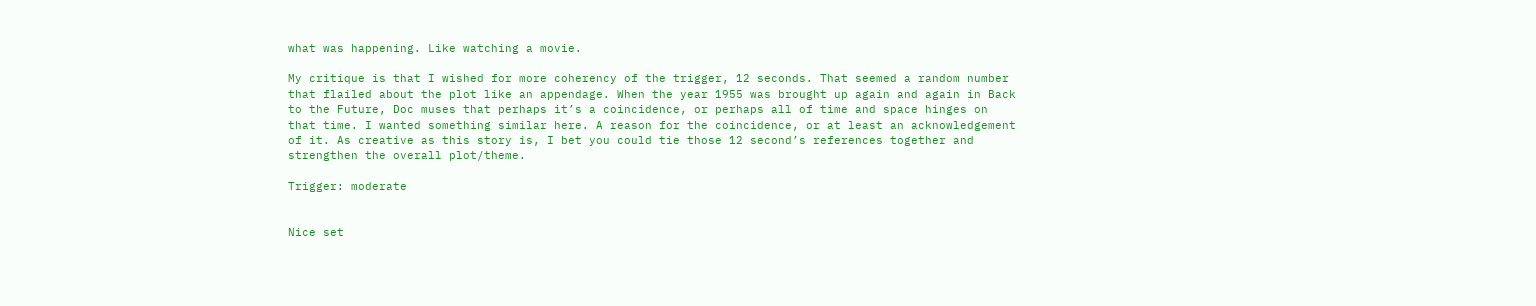what was happening. Like watching a movie.

My critique is that I wished for more coherency of the trigger, 12 seconds. That seemed a random number that flailed about the plot like an appendage. When the year 1955 was brought up again and again in Back to the Future, Doc muses that perhaps it’s a coincidence, or perhaps all of time and space hinges on that time. I wanted something similar here. A reason for the coincidence, or at least an acknowledgement of it. As creative as this story is, I bet you could tie those 12 second’s references together and strengthen the overall plot/theme.

Trigger: moderate


Nice set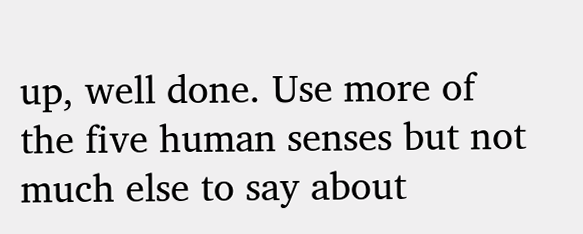up, well done. Use more of the five human senses but not much else to say about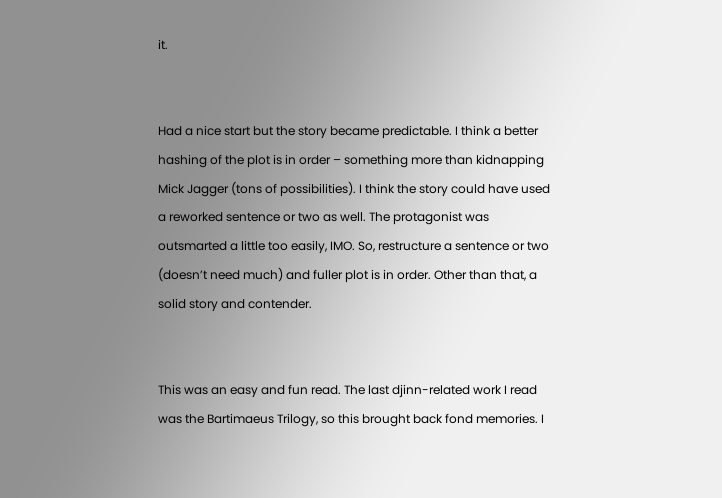it.


Had a nice start but the story became predictable. I think a better hashing of the plot is in order – something more than kidnapping Mick Jagger (tons of possibilities). I think the story could have used a reworked sentence or two as well. The protagonist was outsmarted a little too easily, IMO. So, restructure a sentence or two (doesn’t need much) and fuller plot is in order. Other than that, a solid story and contender.


This was an easy and fun read. The last djinn-related work I read was the Bartimaeus Trilogy, so this brought back fond memories. I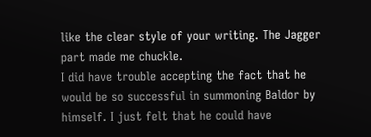like the clear style of your writing. The Jagger part made me chuckle.
I did have trouble accepting the fact that he would be so successful in summoning Baldor by himself. I just felt that he could have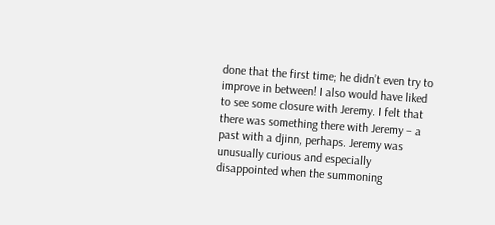done that the first time; he didn’t even try to improve in between! I also would have liked to see some closure with Jeremy. I felt that there was something there with Jeremy – a past with a djinn, perhaps. Jeremy was unusually curious and especially disappointed when the summoning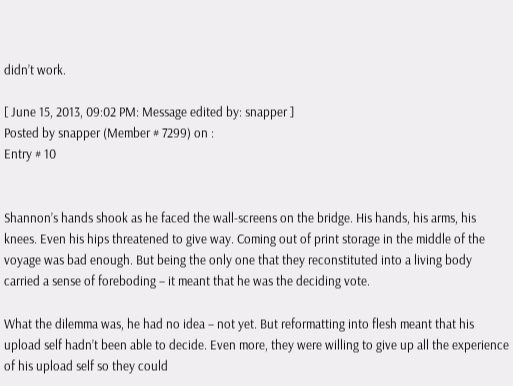didn’t work.

[ June 15, 2013, 09:02 PM: Message edited by: snapper ]
Posted by snapper (Member # 7299) on :
Entry # 10


Shannon’s hands shook as he faced the wall-screens on the bridge. His hands, his arms, his knees. Even his hips threatened to give way. Coming out of print storage in the middle of the voyage was bad enough. But being the only one that they reconstituted into a living body carried a sense of foreboding – it meant that he was the deciding vote.

What the dilemma was, he had no idea – not yet. But reformatting into flesh meant that his upload self hadn’t been able to decide. Even more, they were willing to give up all the experience of his upload self so they could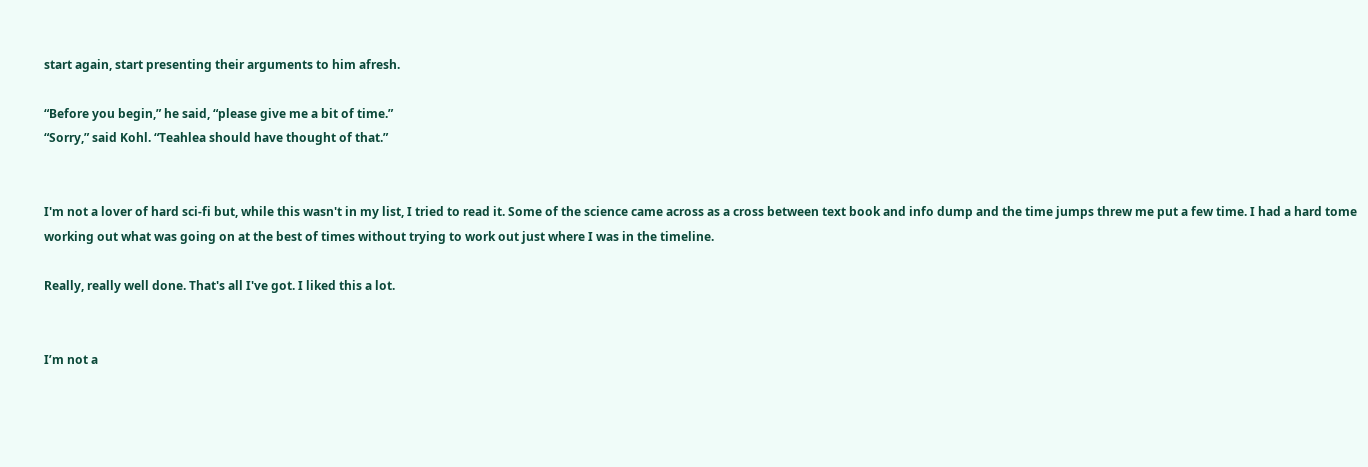start again, start presenting their arguments to him afresh.

“Before you begin,” he said, “please give me a bit of time.”
“Sorry,” said Kohl. “Teahlea should have thought of that.”


I'm not a lover of hard sci-fi but, while this wasn't in my list, I tried to read it. Some of the science came across as a cross between text book and info dump and the time jumps threw me put a few time. I had a hard tome working out what was going on at the best of times without trying to work out just where I was in the timeline.

Really, really well done. That's all I've got. I liked this a lot.


I’m not a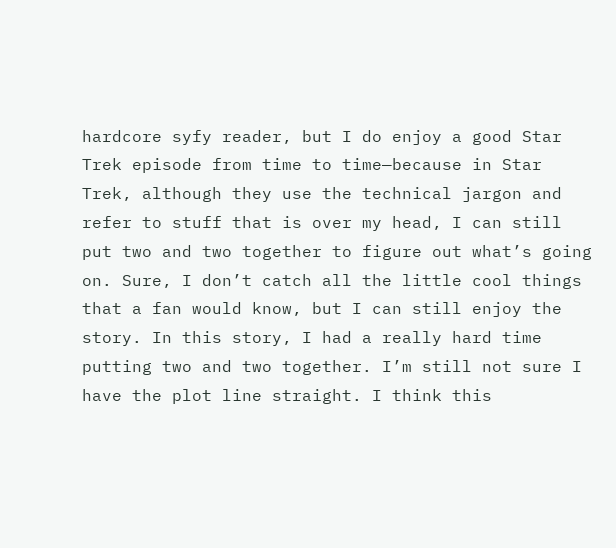hardcore syfy reader, but I do enjoy a good Star Trek episode from time to time—because in Star Trek, although they use the technical jargon and refer to stuff that is over my head, I can still put two and two together to figure out what’s going on. Sure, I don’t catch all the little cool things that a fan would know, but I can still enjoy the story. In this story, I had a really hard time putting two and two together. I’m still not sure I have the plot line straight. I think this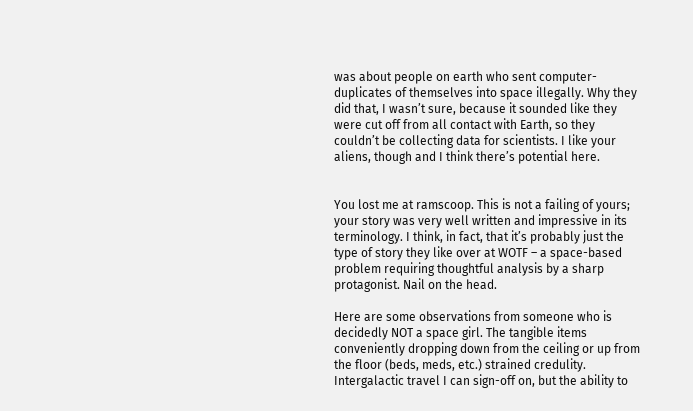was about people on earth who sent computer-duplicates of themselves into space illegally. Why they did that, I wasn’t sure, because it sounded like they were cut off from all contact with Earth, so they couldn’t be collecting data for scientists. I like your aliens, though and I think there’s potential here.


You lost me at ramscoop. This is not a failing of yours; your story was very well written and impressive in its terminology. I think, in fact, that it’s probably just the type of story they like over at WOTF – a space-based problem requiring thoughtful analysis by a sharp protagonist. Nail on the head.

Here are some observations from someone who is decidedly NOT a space girl. The tangible items conveniently dropping down from the ceiling or up from the floor (beds, meds, etc.) strained credulity. Intergalactic travel I can sign-off on, but the ability to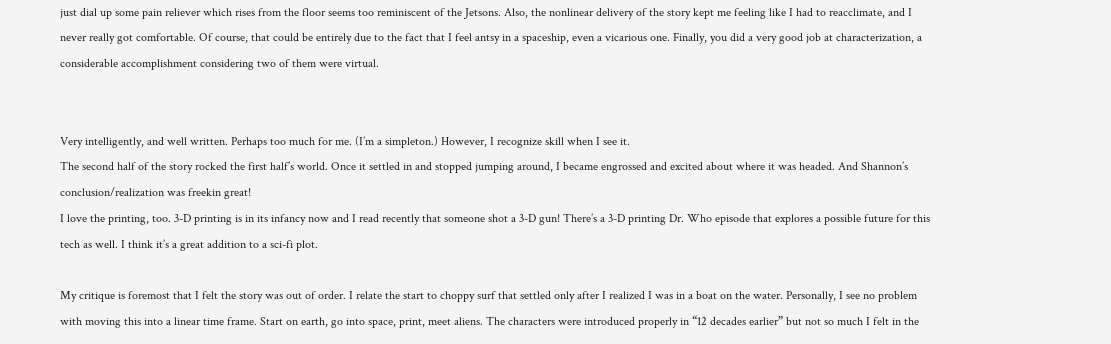just dial up some pain reliever which rises from the floor seems too reminiscent of the Jetsons. Also, the nonlinear delivery of the story kept me feeling like I had to reacclimate, and I never really got comfortable. Of course, that could be entirely due to the fact that I feel antsy in a spaceship, even a vicarious one. Finally, you did a very good job at characterization, a considerable accomplishment considering two of them were virtual.


Very intelligently, and well written. Perhaps too much for me. (I’m a simpleton.) However, I recognize skill when I see it.
The second half of the story rocked the first half’s world. Once it settled in and stopped jumping around, I became engrossed and excited about where it was headed. And Shannon’s conclusion/realization was freekin great!
I love the printing, too. 3-D printing is in its infancy now and I read recently that someone shot a 3-D gun! There’s a 3-D printing Dr. Who episode that explores a possible future for this tech as well. I think it’s a great addition to a sci-fi plot.

My critique is foremost that I felt the story was out of order. I relate the start to choppy surf that settled only after I realized I was in a boat on the water. Personally, I see no problem with moving this into a linear time frame. Start on earth, go into space, print, meet aliens. The characters were introduced properly in “12 decades earlier” but not so much I felt in the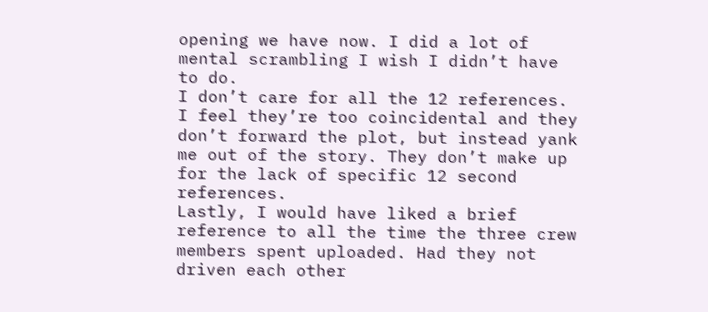opening we have now. I did a lot of mental scrambling I wish I didn’t have to do.
I don’t care for all the 12 references. I feel they’re too coincidental and they don’t forward the plot, but instead yank me out of the story. They don’t make up for the lack of specific 12 second references.
Lastly, I would have liked a brief reference to all the time the three crew members spent uploaded. Had they not driven each other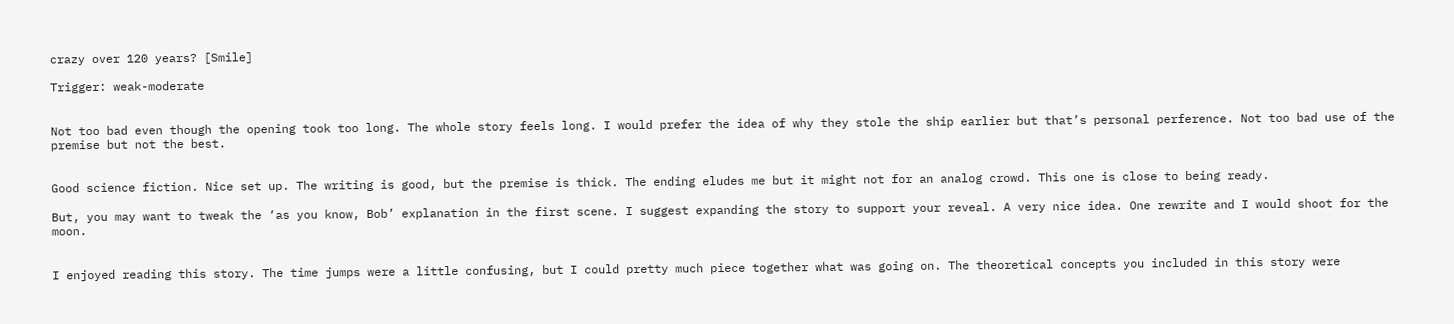crazy over 120 years? [Smile]

Trigger: weak-moderate


Not too bad even though the opening took too long. The whole story feels long. I would prefer the idea of why they stole the ship earlier but that’s personal perference. Not too bad use of the premise but not the best.


Good science fiction. Nice set up. The writing is good, but the premise is thick. The ending eludes me but it might not for an analog crowd. This one is close to being ready.

But, you may want to tweak the ‘as you know, Bob’ explanation in the first scene. I suggest expanding the story to support your reveal. A very nice idea. One rewrite and I would shoot for the moon.


I enjoyed reading this story. The time jumps were a little confusing, but I could pretty much piece together what was going on. The theoretical concepts you included in this story were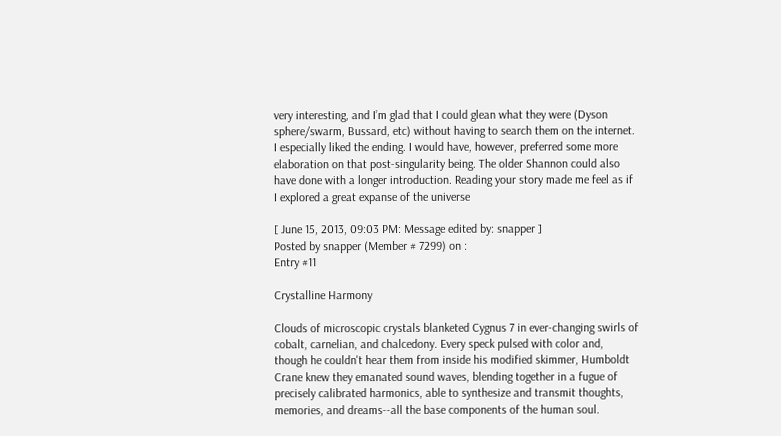very interesting, and I’m glad that I could glean what they were (Dyson sphere/swarm, Bussard, etc) without having to search them on the internet. I especially liked the ending. I would have, however, preferred some more elaboration on that post-singularity being. The older Shannon could also have done with a longer introduction. Reading your story made me feel as if I explored a great expanse of the universe

[ June 15, 2013, 09:03 PM: Message edited by: snapper ]
Posted by snapper (Member # 7299) on :
Entry #11

Crystalline Harmony

Clouds of microscopic crystals blanketed Cygnus 7 in ever-changing swirls of cobalt, carnelian, and chalcedony. Every speck pulsed with color and, though he couldn't hear them from inside his modified skimmer, Humboldt Crane knew they emanated sound waves, blending together in a fugue of precisely calibrated harmonics, able to synthesize and transmit thoughts, memories, and dreams--all the base components of the human soul.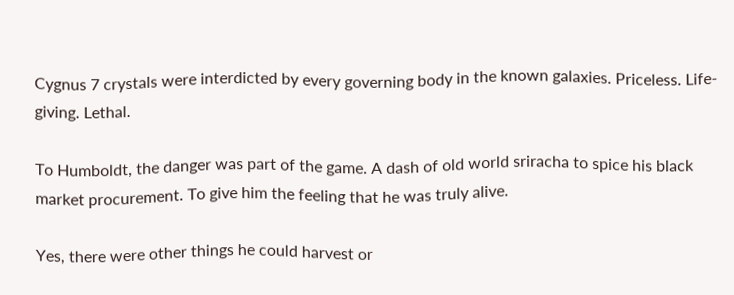Cygnus 7 crystals were interdicted by every governing body in the known galaxies. Priceless. Life-giving. Lethal.

To Humboldt, the danger was part of the game. A dash of old world sriracha to spice his black market procurement. To give him the feeling that he was truly alive.

Yes, there were other things he could harvest or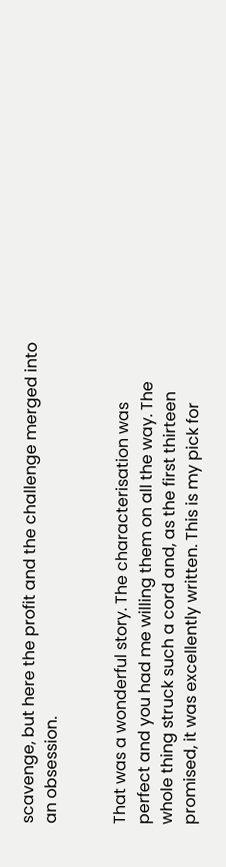scavenge, but here the profit and the challenge merged into an obsession.


That was a wonderful story. The characterisation was perfect and you had me willing them on all the way. The whole thing struck such a cord and, as the first thirteen promised, it was excellently written. This is my pick for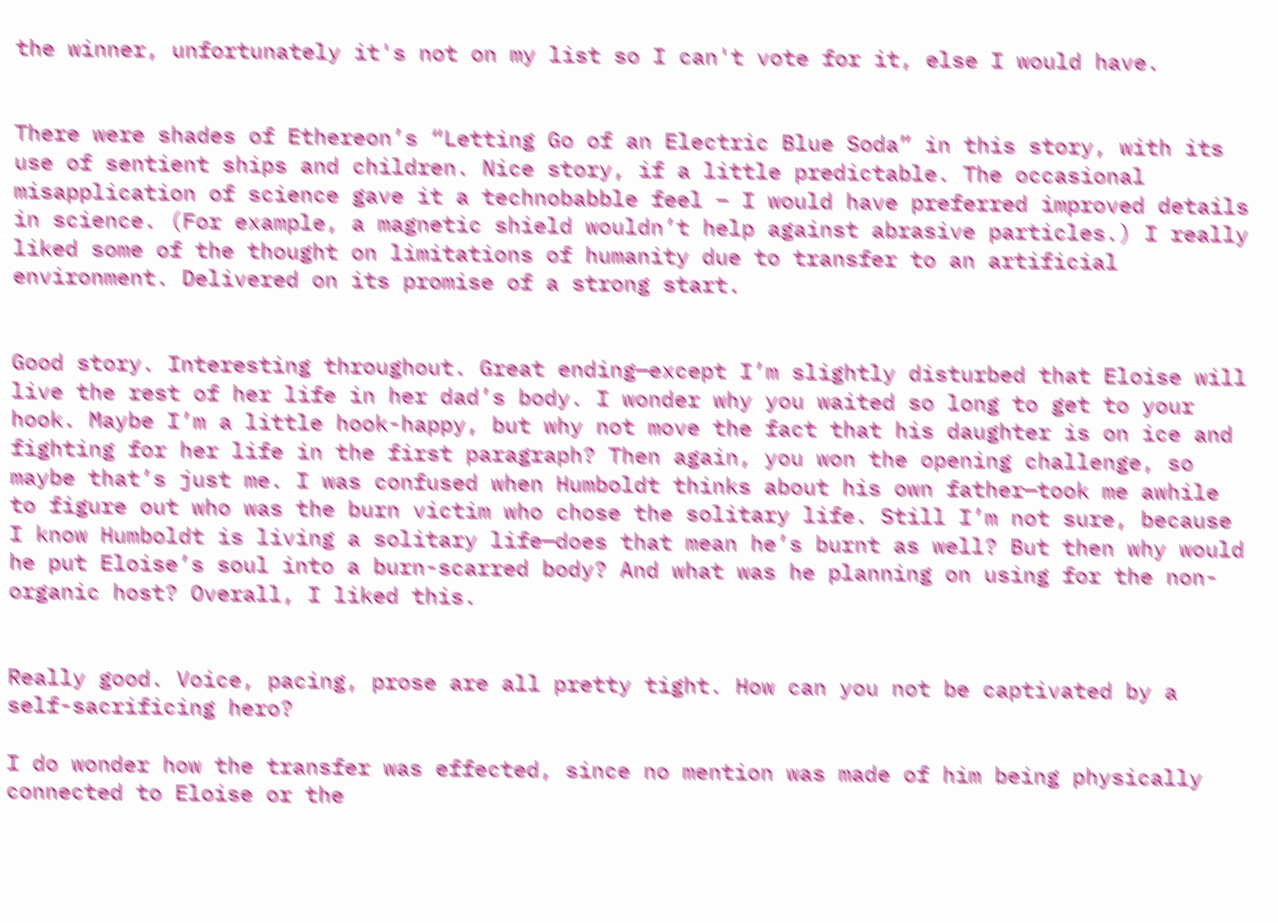the winner, unfortunately it's not on my list so I can't vote for it, else I would have.


There were shades of Ethereon’s “Letting Go of an Electric Blue Soda” in this story, with its use of sentient ships and children. Nice story, if a little predictable. The occasional misapplication of science gave it a technobabble feel – I would have preferred improved details in science. (For example, a magnetic shield wouldn’t help against abrasive particles.) I really liked some of the thought on limitations of humanity due to transfer to an artificial environment. Delivered on its promise of a strong start.


Good story. Interesting throughout. Great ending—except I’m slightly disturbed that Eloise will live the rest of her life in her dad’s body. I wonder why you waited so long to get to your hook. Maybe I’m a little hook-happy, but why not move the fact that his daughter is on ice and fighting for her life in the first paragraph? Then again, you won the opening challenge, so maybe that’s just me. I was confused when Humboldt thinks about his own father—took me awhile to figure out who was the burn victim who chose the solitary life. Still I’m not sure, because I know Humboldt is living a solitary life—does that mean he’s burnt as well? But then why would he put Eloise’s soul into a burn-scarred body? And what was he planning on using for the non-organic host? Overall, I liked this.


Really good. Voice, pacing, prose are all pretty tight. How can you not be captivated by a self-sacrificing hero?

I do wonder how the transfer was effected, since no mention was made of him being physically connected to Eloise or the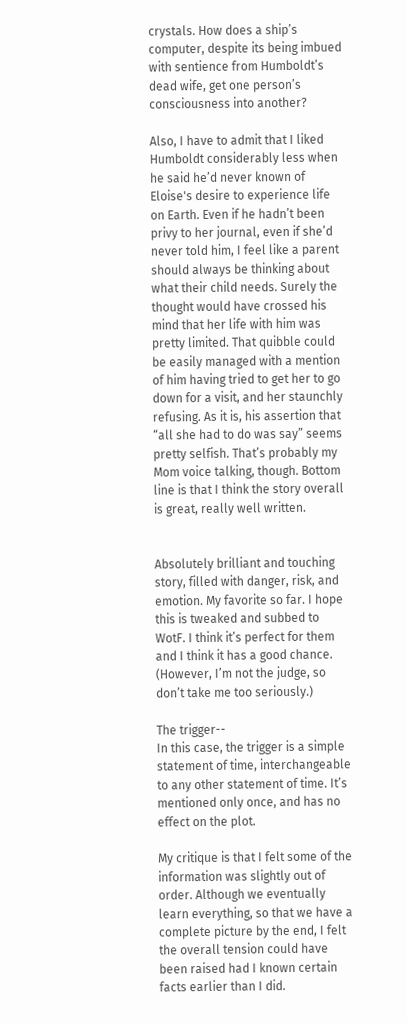crystals. How does a ship’s computer, despite its being imbued with sentience from Humboldt’s dead wife, get one person’s consciousness into another?

Also, I have to admit that I liked Humboldt considerably less when he said he’d never known of Eloise's desire to experience life on Earth. Even if he hadn’t been privy to her journal, even if she’d never told him, I feel like a parent should always be thinking about what their child needs. Surely the thought would have crossed his mind that her life with him was pretty limited. That quibble could be easily managed with a mention of him having tried to get her to go down for a visit, and her staunchly refusing. As it is, his assertion that “all she had to do was say” seems pretty selfish. That’s probably my Mom voice talking, though. Bottom line is that I think the story overall is great, really well written.


Absolutely brilliant and touching story, filled with danger, risk, and emotion. My favorite so far. I hope this is tweaked and subbed to WotF. I think it’s perfect for them and I think it has a good chance. (However, I’m not the judge, so don’t take me too seriously.)

The trigger--
In this case, the trigger is a simple statement of time, interchangeable to any other statement of time. It’s mentioned only once, and has no effect on the plot.

My critique is that I felt some of the information was slightly out of order. Although we eventually learn everything, so that we have a complete picture by the end, I felt the overall tension could have been raised had I known certain facts earlier than I did.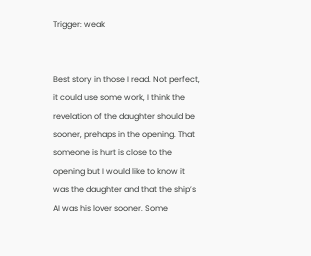Trigger: weak


Best story in those I read. Not perfect, it could use some work, I think the revelation of the daughter should be sooner, prehaps in the opening. That someone is hurt is close to the opening but I would like to know it was the daughter and that the ship’s AI was his lover sooner. Some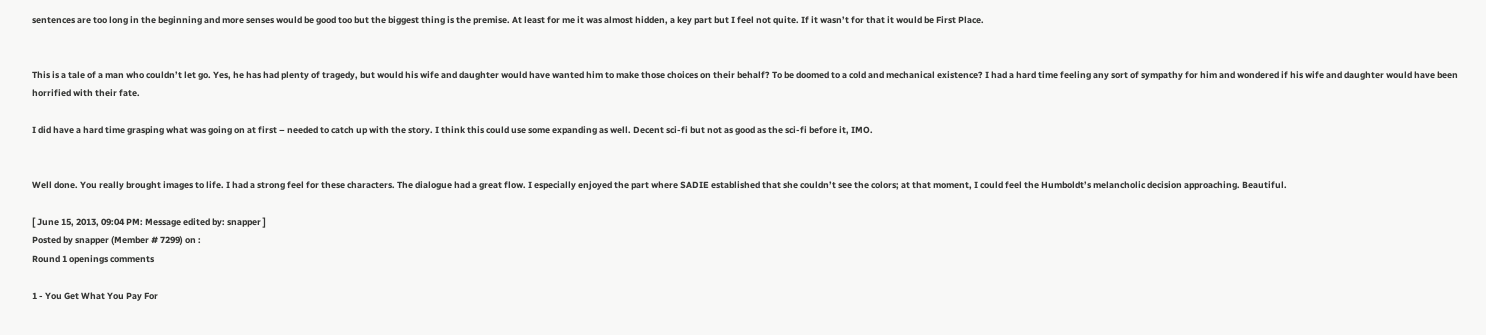sentences are too long in the beginning and more senses would be good too but the biggest thing is the premise. At least for me it was almost hidden, a key part but I feel not quite. If it wasn’t for that it would be First Place.


This is a tale of a man who couldn’t let go. Yes, he has had plenty of tragedy, but would his wife and daughter would have wanted him to make those choices on their behalf? To be doomed to a cold and mechanical existence? I had a hard time feeling any sort of sympathy for him and wondered if his wife and daughter would have been horrified with their fate.

I did have a hard time grasping what was going on at first – needed to catch up with the story. I think this could use some expanding as well. Decent sci-fi but not as good as the sci-fi before it, IMO.


Well done. You really brought images to life. I had a strong feel for these characters. The dialogue had a great flow. I especially enjoyed the part where SADIE established that she couldn’t see the colors; at that moment, I could feel the Humboldt’s melancholic decision approaching. Beautiful.

[ June 15, 2013, 09:04 PM: Message edited by: snapper ]
Posted by snapper (Member # 7299) on :
Round 1 openings comments

1 - You Get What You Pay For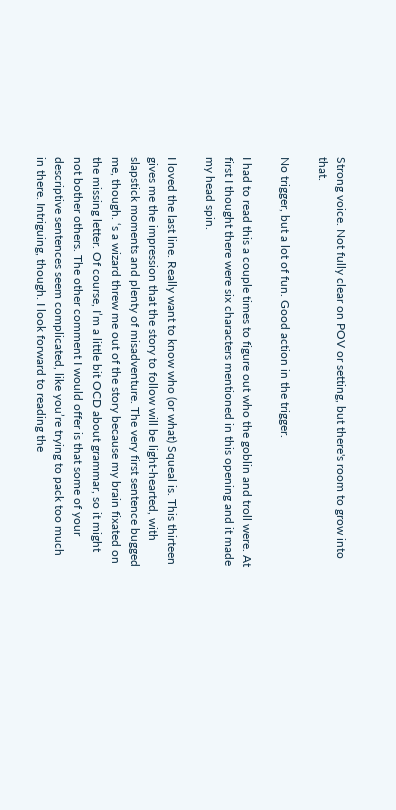Strong voice. Not fully clear on POV or setting, but there's room to grow into that.

No trigger, but a lot of fun. Good action in the trigger.

I had to read this a couple times to figure out who the goblin and troll were. At first I thought there were six characters mentioned in this opening and it made my head spin.

I loved the last line. Really want to know who (or what) Squeal is. This thirteen gives me the impression that the story to follow will be light-hearted, with slapstick moments and plenty of misadventure. The very first sentence bugged me, though. ‘s a wizard threw me out of the story because my brain fixated on the missing letter. Of course, I’m a little bit OCD about grammar, so it might not bother others. The other comment I would offer is that some of your descriptive sentences seem complicated, like you’re trying to pack too much in there. Intriguing, though. I look forward to reading the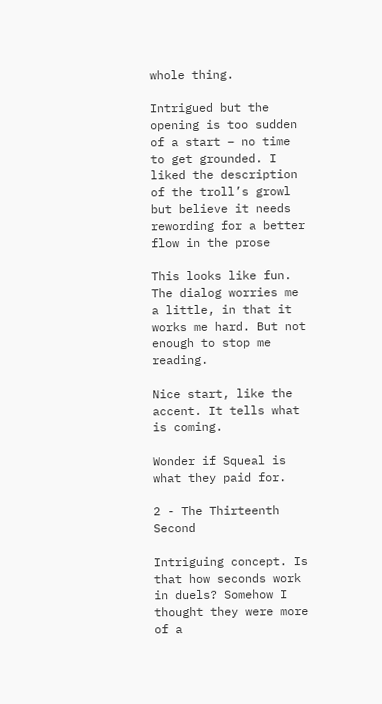whole thing.

Intrigued but the opening is too sudden of a start – no time to get grounded. I liked the description of the troll’s growl but believe it needs rewording for a better flow in the prose

This looks like fun. The dialog worries me a little, in that it works me hard. But not enough to stop me reading.

Nice start, like the accent. It tells what is coming.

Wonder if Squeal is what they paid for.

2 - The Thirteenth Second

Intriguing concept. Is that how seconds work in duels? Somehow I thought they were more of a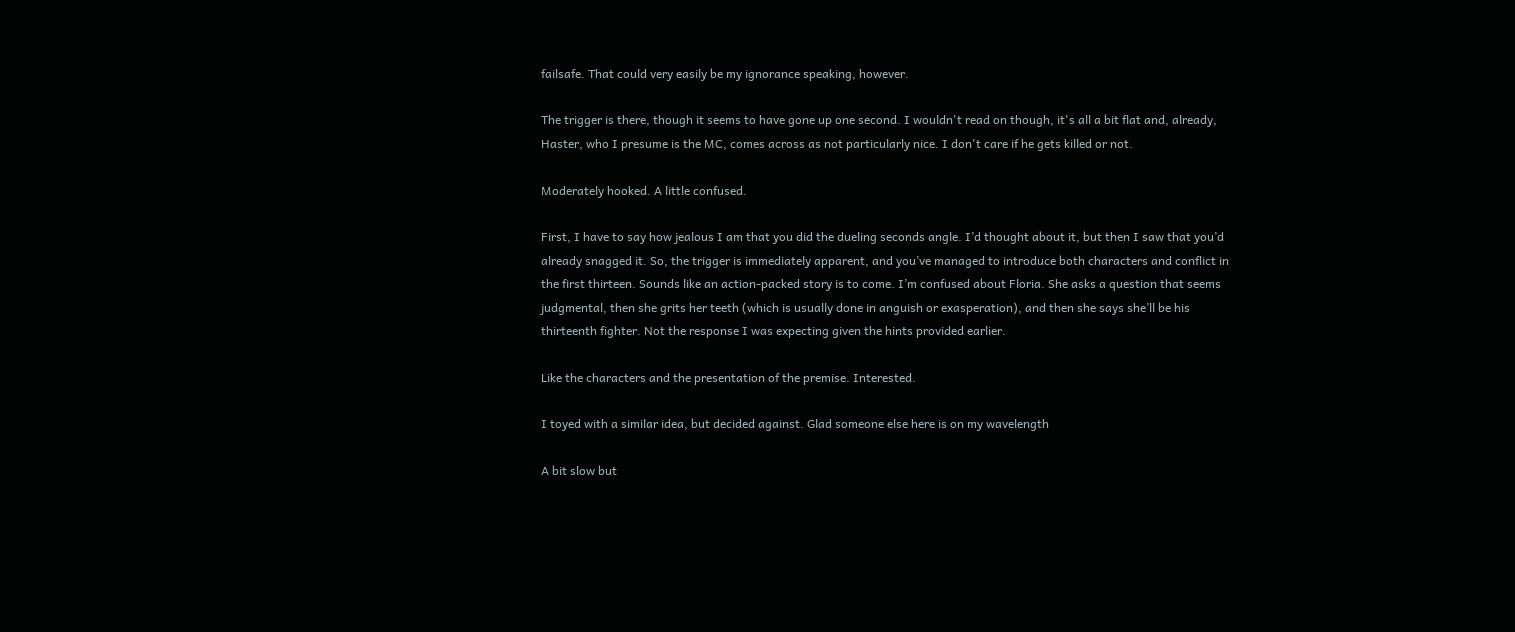failsafe. That could very easily be my ignorance speaking, however.

The trigger is there, though it seems to have gone up one second. I wouldn't read on though, it's all a bit flat and, already, Haster, who I presume is the MC, comes across as not particularly nice. I don't care if he gets killed or not.

Moderately hooked. A little confused.

First, I have to say how jealous I am that you did the dueling seconds angle. I’d thought about it, but then I saw that you’d already snagged it. So, the trigger is immediately apparent, and you’ve managed to introduce both characters and conflict in the first thirteen. Sounds like an action-packed story is to come. I’m confused about Floria. She asks a question that seems judgmental, then she grits her teeth (which is usually done in anguish or exasperation), and then she says she’ll be his thirteenth fighter. Not the response I was expecting given the hints provided earlier.

Like the characters and the presentation of the premise. Interested.

I toyed with a similar idea, but decided against. Glad someone else here is on my wavelength

A bit slow but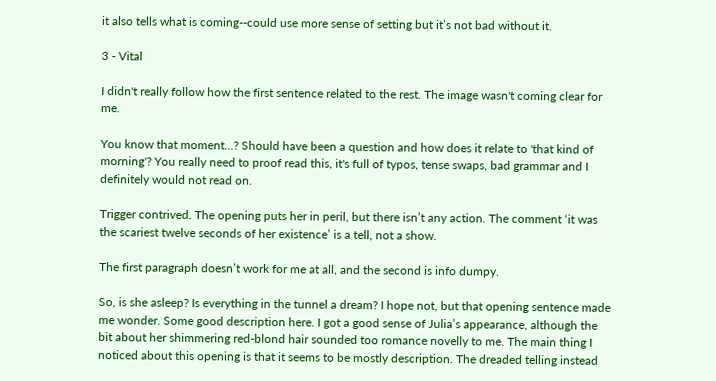it also tells what is coming--could use more sense of setting but it’s not bad without it.

3 - Vital

I didn't really follow how the first sentence related to the rest. The image wasn't coming clear for me.

You know that moment...? Should have been a question and how does it relate to 'that kind of morning'? You really need to proof read this, it's full of typos, tense swaps, bad grammar and I definitely would not read on.

Trigger contrived. The opening puts her in peril, but there isn’t any action. The comment ‘it was the scariest twelve seconds of her existence’ is a tell, not a show.

The first paragraph doesn’t work for me at all, and the second is info dumpy.

So, is she asleep? Is everything in the tunnel a dream? I hope not, but that opening sentence made me wonder. Some good description here. I got a good sense of Julia’s appearance, although the bit about her shimmering red-blond hair sounded too romance novelly to me. The main thing I noticed about this opening is that it seems to be mostly description. The dreaded telling instead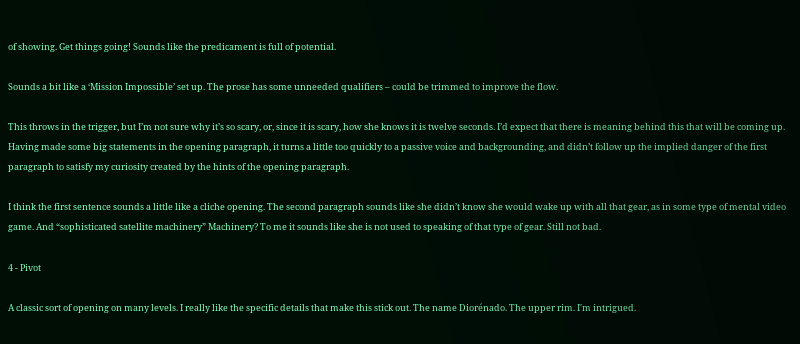of showing. Get things going! Sounds like the predicament is full of potential.

Sounds a bit like a ‘Mission Impossible’ set up. The prose has some unneeded qualifiers – could be trimmed to improve the flow.

This throws in the trigger, but I’m not sure why it’s so scary, or, since it is scary, how she knows it is twelve seconds. I’d expect that there is meaning behind this that will be coming up. Having made some big statements in the opening paragraph, it turns a little too quickly to a passive voice and backgrounding, and didn’t follow up the implied danger of the first paragraph to satisfy my curiosity created by the hints of the opening paragraph.

I think the first sentence sounds a little like a cliche opening. The second paragraph sounds like she didn’t know she would wake up with all that gear, as in some type of mental video game. And “sophisticated satellite machinery” Machinery? To me it sounds like she is not used to speaking of that type of gear. Still not bad.

4 - Pivot

A classic sort of opening on many levels. I really like the specific details that make this stick out. The name Diorénado. The upper rim. I'm intrigued.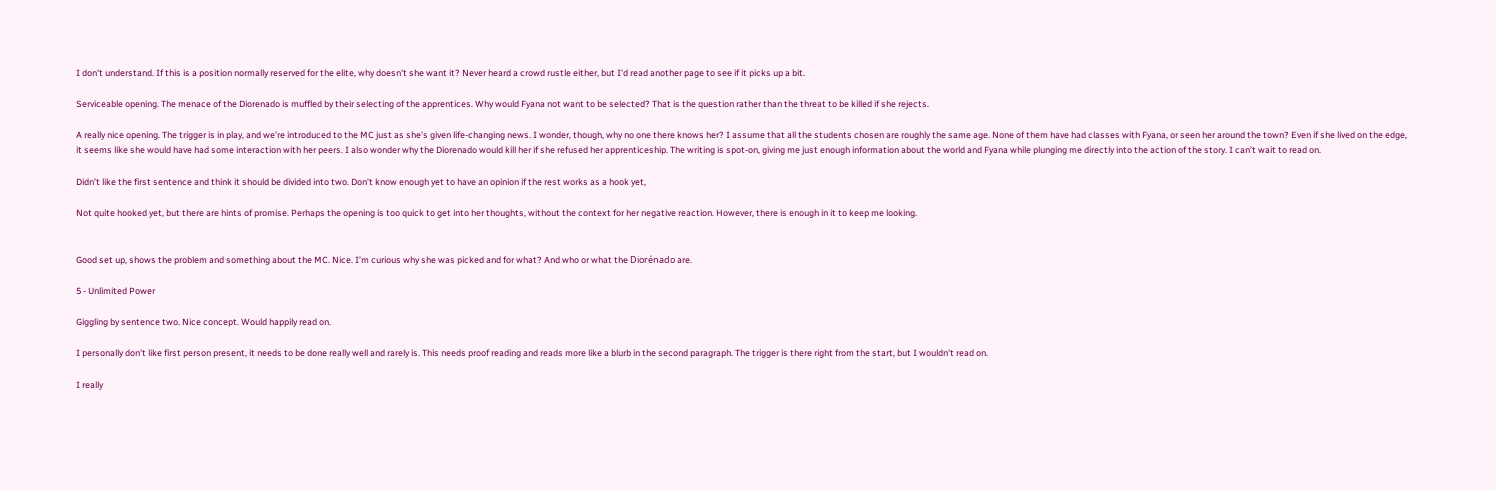I don't understand. If this is a position normally reserved for the elite, why doesn't she want it? Never heard a crowd rustle either, but I'd read another page to see if it picks up a bit.

Serviceable opening. The menace of the Diorenado is muffled by their selecting of the apprentices. Why would Fyana not want to be selected? That is the question rather than the threat to be killed if she rejects.

A really nice opening. The trigger is in play, and we’re introduced to the MC just as she’s given life-changing news. I wonder, though, why no one there knows her? I assume that all the students chosen are roughly the same age. None of them have had classes with Fyana, or seen her around the town? Even if she lived on the edge, it seems like she would have had some interaction with her peers. I also wonder why the Diorenado would kill her if she refused her apprenticeship. The writing is spot-on, giving me just enough information about the world and Fyana while plunging me directly into the action of the story. I can’t wait to read on.

Didn’t like the first sentence and think it should be divided into two. Don’t know enough yet to have an opinion if the rest works as a hook yet,

Not quite hooked yet, but there are hints of promise. Perhaps the opening is too quick to get into her thoughts, without the context for her negative reaction. However, there is enough in it to keep me looking.


Good set up, shows the problem and something about the MC. Nice. I’m curious why she was picked and for what? And who or what the Diorénado are.

5 - Unlimited Power

Giggling by sentence two. Nice concept. Would happily read on.

I personally don't like first person present, it needs to be done really well and rarely is. This needs proof reading and reads more like a blurb in the second paragraph. The trigger is there right from the start, but I wouldn't read on.

I really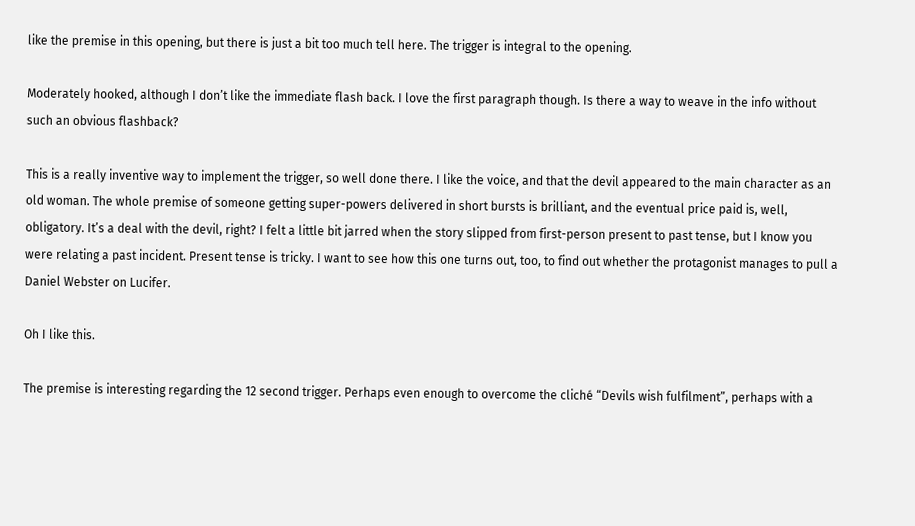like the premise in this opening, but there is just a bit too much tell here. The trigger is integral to the opening.

Moderately hooked, although I don’t like the immediate flash back. I love the first paragraph though. Is there a way to weave in the info without such an obvious flashback?

This is a really inventive way to implement the trigger, so well done there. I like the voice, and that the devil appeared to the main character as an old woman. The whole premise of someone getting super-powers delivered in short bursts is brilliant, and the eventual price paid is, well, obligatory. It’s a deal with the devil, right? I felt a little bit jarred when the story slipped from first-person present to past tense, but I know you were relating a past incident. Present tense is tricky. I want to see how this one turns out, too, to find out whether the protagonist manages to pull a Daniel Webster on Lucifer.

Oh I like this.

The premise is interesting regarding the 12 second trigger. Perhaps even enough to overcome the cliché “Devils wish fulfilment”, perhaps with a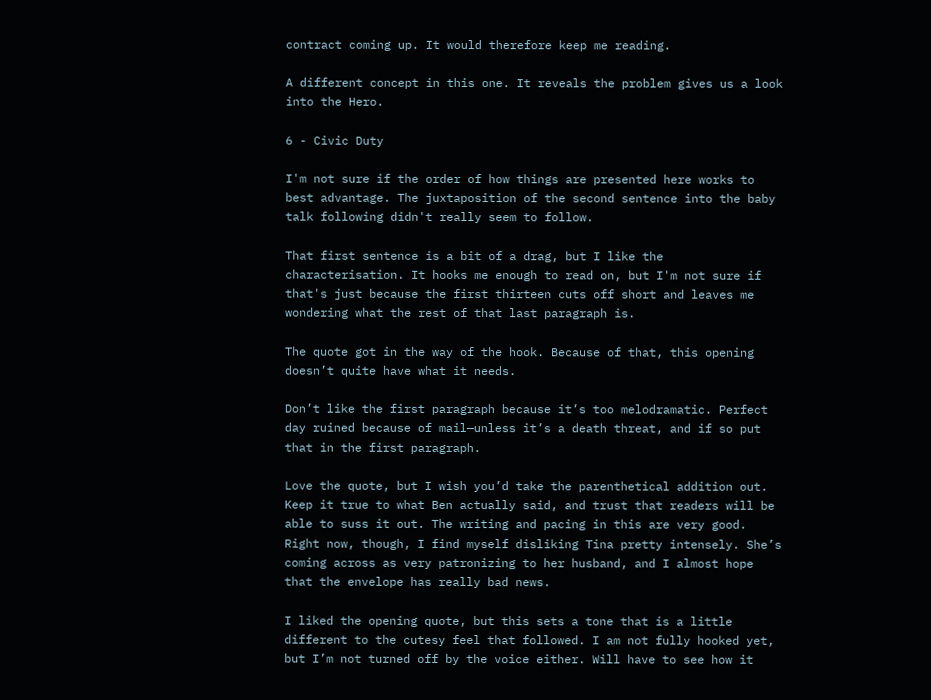contract coming up. It would therefore keep me reading.

A different concept in this one. It reveals the problem gives us a look into the Hero.

6 - Civic Duty

I'm not sure if the order of how things are presented here works to best advantage. The juxtaposition of the second sentence into the baby talk following didn't really seem to follow.

That first sentence is a bit of a drag, but I like the characterisation. It hooks me enough to read on, but I'm not sure if that's just because the first thirteen cuts off short and leaves me wondering what the rest of that last paragraph is.

The quote got in the way of the hook. Because of that, this opening doesn’t quite have what it needs.

Don’t like the first paragraph because it’s too melodramatic. Perfect day ruined because of mail—unless it’s a death threat, and if so put that in the first paragraph.

Love the quote, but I wish you’d take the parenthetical addition out. Keep it true to what Ben actually said, and trust that readers will be able to suss it out. The writing and pacing in this are very good. Right now, though, I find myself disliking Tina pretty intensely. She’s coming across as very patronizing to her husband, and I almost hope that the envelope has really bad news.

I liked the opening quote, but this sets a tone that is a little different to the cutesy feel that followed. I am not fully hooked yet, but I’m not turned off by the voice either. Will have to see how it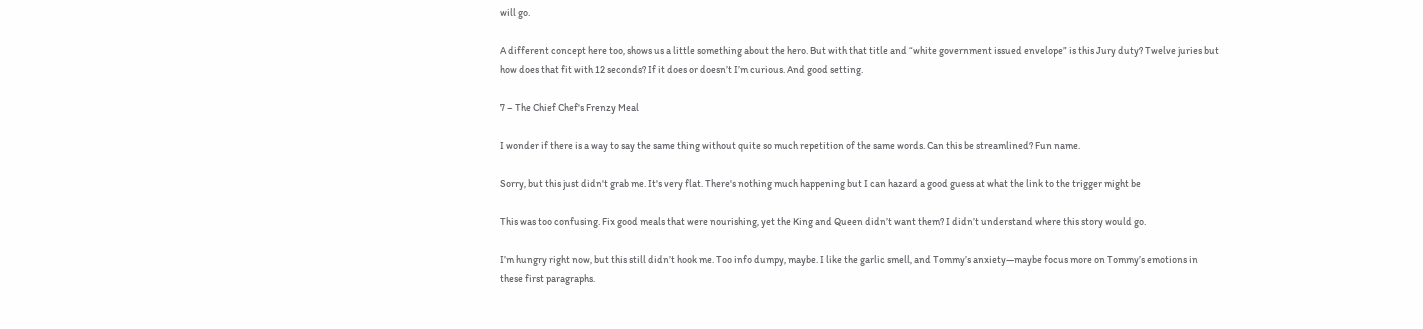will go.

A different concept here too, shows us a little something about the hero. But with that title and “white government issued envelope” is this Jury duty? Twelve juries but how does that fit with 12 seconds? If it does or doesn’t I’m curious. And good setting.

7 – The Chief Chef's Frenzy Meal

I wonder if there is a way to say the same thing without quite so much repetition of the same words. Can this be streamlined? Fun name.

Sorry, but this just didn't grab me. It's very flat. There's nothing much happening but I can hazard a good guess at what the link to the trigger might be

This was too confusing. Fix good meals that were nourishing, yet the King and Queen didn’t want them? I didn’t understand where this story would go.

I’m hungry right now, but this still didn’t hook me. Too info dumpy, maybe. I like the garlic smell, and Tommy’s anxiety—maybe focus more on Tommy’s emotions in these first paragraphs.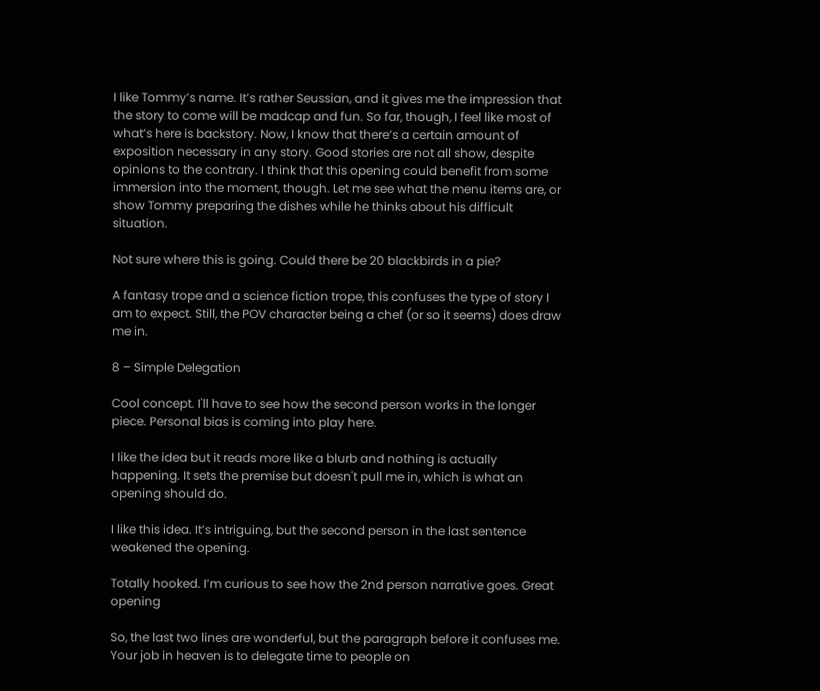I like Tommy’s name. It’s rather Seussian, and it gives me the impression that the story to come will be madcap and fun. So far, though, I feel like most of what’s here is backstory. Now, I know that there’s a certain amount of exposition necessary in any story. Good stories are not all show, despite opinions to the contrary. I think that this opening could benefit from some immersion into the moment, though. Let me see what the menu items are, or show Tommy preparing the dishes while he thinks about his difficult situation.

Not sure where this is going. Could there be 20 blackbirds in a pie?

A fantasy trope and a science fiction trope, this confuses the type of story I am to expect. Still, the POV character being a chef (or so it seems) does draw me in.

8 – Simple Delegation

Cool concept. I'll have to see how the second person works in the longer piece. Personal bias is coming into play here.

I like the idea but it reads more like a blurb and nothing is actually happening. It sets the premise but doesn't pull me in, which is what an opening should do.

I like this idea. It’s intriguing, but the second person in the last sentence weakened the opening.

Totally hooked. I’m curious to see how the 2nd person narrative goes. Great opening

So, the last two lines are wonderful, but the paragraph before it confuses me. Your job in heaven is to delegate time to people on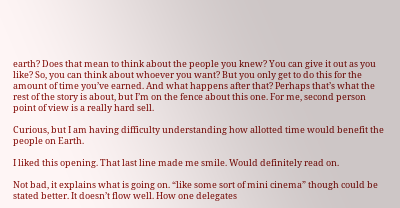earth? Does that mean to think about the people you knew? You can give it out as you like? So, you can think about whoever you want? But you only get to do this for the amount of time you’ve earned. And what happens after that? Perhaps that’s what the rest of the story is about, but I’m on the fence about this one. For me, second person point of view is a really hard sell.

Curious, but I am having difficulty understanding how allotted time would benefit the people on Earth.

I liked this opening. That last line made me smile. Would definitely read on.

Not bad, it explains what is going on. “like some sort of mini cinema” though could be stated better. It doesn’t flow well. How one delegates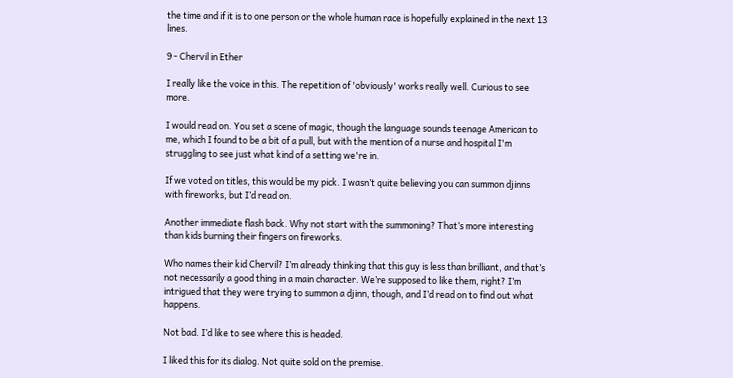the time and if it is to one person or the whole human race is hopefully explained in the next 13 lines.

9 - Chervil in Ether

I really like the voice in this. The repetition of 'obviously' works really well. Curious to see more.

I would read on. You set a scene of magic, though the language sounds teenage American to me, which I found to be a bit of a pull, but with the mention of a nurse and hospital I'm struggling to see just what kind of a setting we're in.

If we voted on titles, this would be my pick. I wasn’t quite believing you can summon djinns with fireworks, but I’d read on.

Another immediate flash back. Why not start with the summoning? That’s more interesting than kids burning their fingers on fireworks.

Who names their kid Chervil? I’m already thinking that this guy is less than brilliant, and that’s not necessarily a good thing in a main character. We’re supposed to like them, right? I’m intrigued that they were trying to summon a djinn, though, and I’d read on to find out what happens.

Not bad. I’d like to see where this is headed.

I liked this for its dialog. Not quite sold on the premise.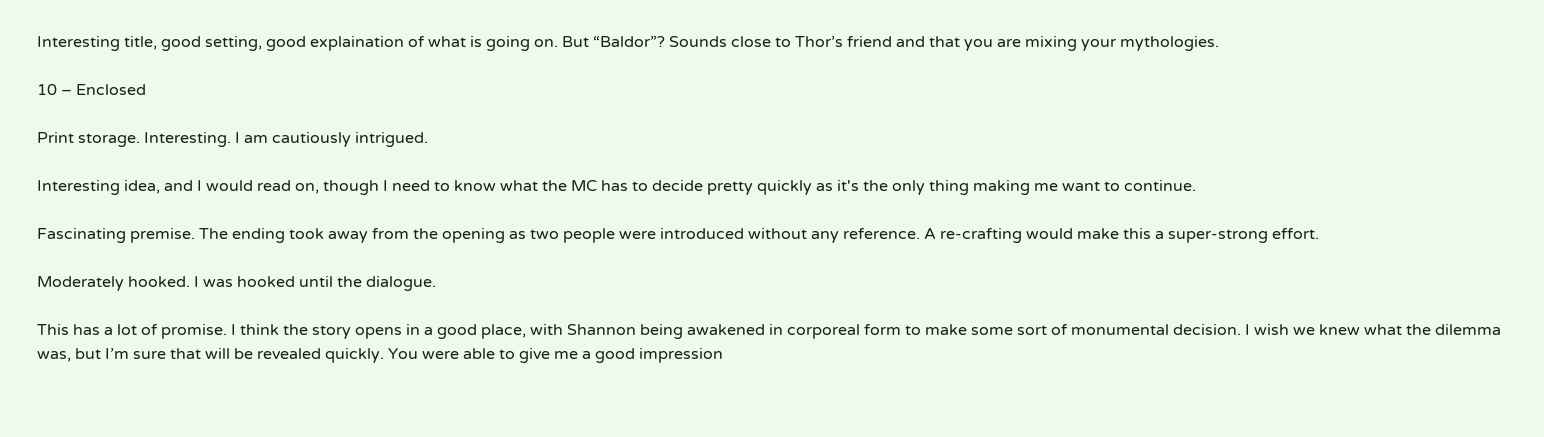Interesting title, good setting, good explaination of what is going on. But “Baldor”? Sounds close to Thor’s friend and that you are mixing your mythologies.

10 – Enclosed

Print storage. Interesting. I am cautiously intrigued.

Interesting idea, and I would read on, though I need to know what the MC has to decide pretty quickly as it's the only thing making me want to continue.

Fascinating premise. The ending took away from the opening as two people were introduced without any reference. A re-crafting would make this a super-strong effort.

Moderately hooked. I was hooked until the dialogue.

This has a lot of promise. I think the story opens in a good place, with Shannon being awakened in corporeal form to make some sort of monumental decision. I wish we knew what the dilemma was, but I’m sure that will be revealed quickly. You were able to give me a good impression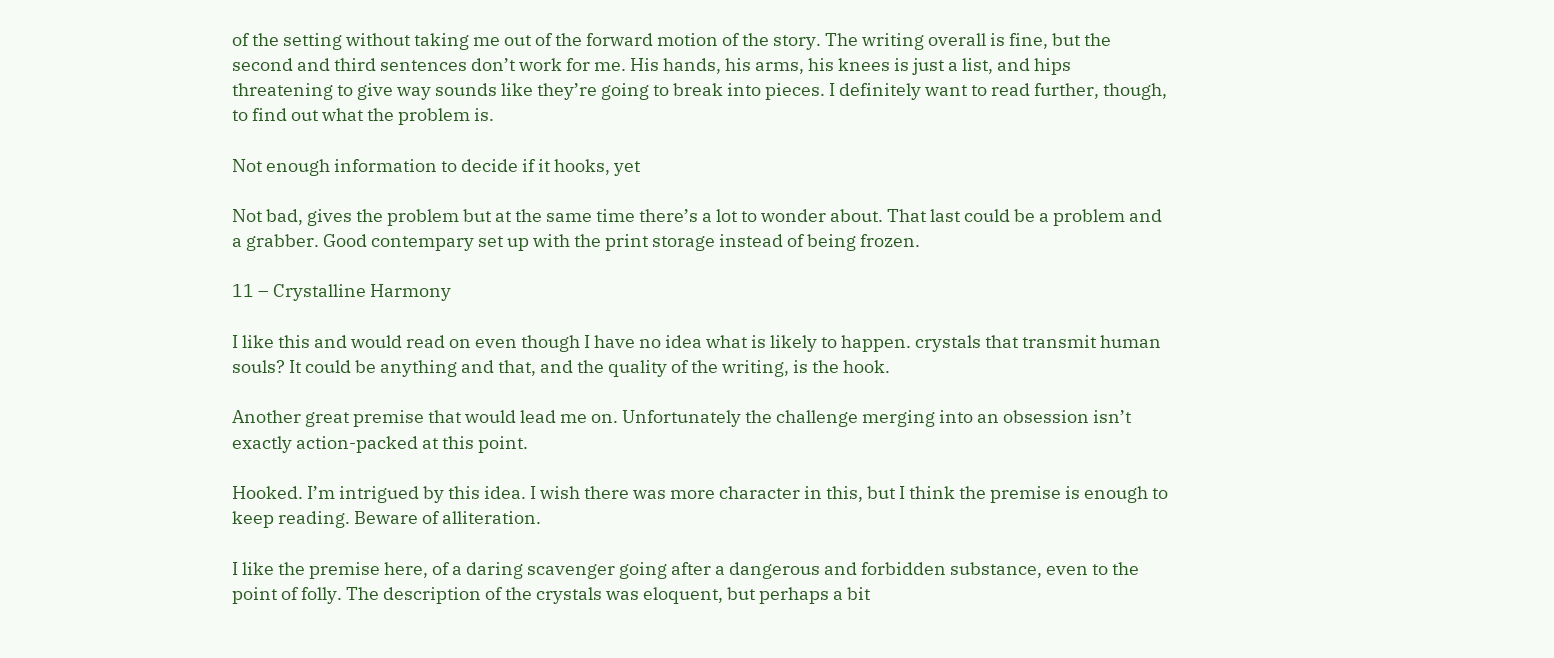of the setting without taking me out of the forward motion of the story. The writing overall is fine, but the second and third sentences don’t work for me. His hands, his arms, his knees is just a list, and hips threatening to give way sounds like they’re going to break into pieces. I definitely want to read further, though, to find out what the problem is.

Not enough information to decide if it hooks, yet

Not bad, gives the problem but at the same time there’s a lot to wonder about. That last could be a problem and a grabber. Good contempary set up with the print storage instead of being frozen.

11 – Crystalline Harmony

I like this and would read on even though I have no idea what is likely to happen. crystals that transmit human souls? It could be anything and that, and the quality of the writing, is the hook.

Another great premise that would lead me on. Unfortunately the challenge merging into an obsession isn’t exactly action-packed at this point.

Hooked. I’m intrigued by this idea. I wish there was more character in this, but I think the premise is enough to keep reading. Beware of alliteration.

I like the premise here, of a daring scavenger going after a dangerous and forbidden substance, even to the point of folly. The description of the crystals was eloquent, but perhaps a bit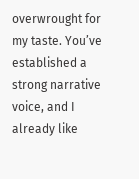overwrought for my taste. You’ve established a strong narrative voice, and I already like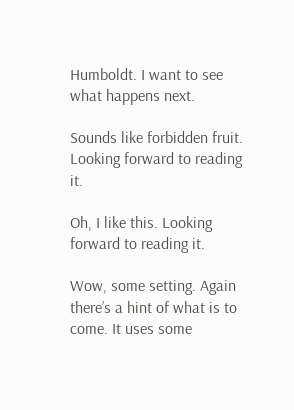Humboldt. I want to see what happens next.

Sounds like forbidden fruit. Looking forward to reading it.

Oh, I like this. Looking forward to reading it.

Wow, some setting. Again there’s a hint of what is to come. It uses some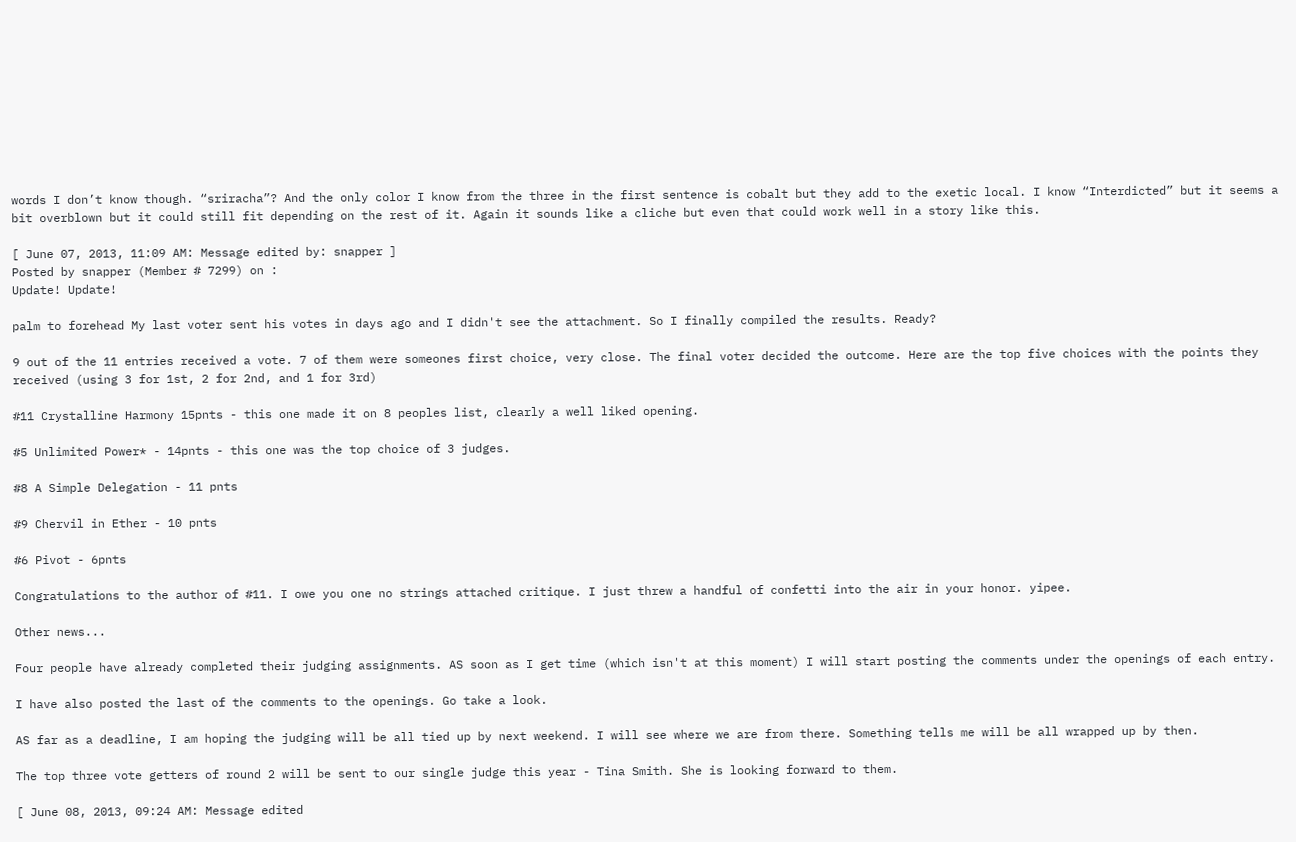words I don’t know though. “sriracha”? And the only color I know from the three in the first sentence is cobalt but they add to the exetic local. I know “Interdicted” but it seems a bit overblown but it could still fit depending on the rest of it. Again it sounds like a cliche but even that could work well in a story like this.

[ June 07, 2013, 11:09 AM: Message edited by: snapper ]
Posted by snapper (Member # 7299) on :
Update! Update!

palm to forehead My last voter sent his votes in days ago and I didn't see the attachment. So I finally compiled the results. Ready?

9 out of the 11 entries received a vote. 7 of them were someones first choice, very close. The final voter decided the outcome. Here are the top five choices with the points they received (using 3 for 1st, 2 for 2nd, and 1 for 3rd)

#11 Crystalline Harmony 15pnts - this one made it on 8 peoples list, clearly a well liked opening.

#5 Unlimited Power* - 14pnts - this one was the top choice of 3 judges.

#8 A Simple Delegation - 11 pnts

#9 Chervil in Ether - 10 pnts

#6 Pivot - 6pnts

Congratulations to the author of #11. I owe you one no strings attached critique. I just threw a handful of confetti into the air in your honor. yipee.

Other news...

Four people have already completed their judging assignments. AS soon as I get time (which isn't at this moment) I will start posting the comments under the openings of each entry.

I have also posted the last of the comments to the openings. Go take a look.

AS far as a deadline, I am hoping the judging will be all tied up by next weekend. I will see where we are from there. Something tells me will be all wrapped up by then.

The top three vote getters of round 2 will be sent to our single judge this year - Tina Smith. She is looking forward to them.

[ June 08, 2013, 09:24 AM: Message edited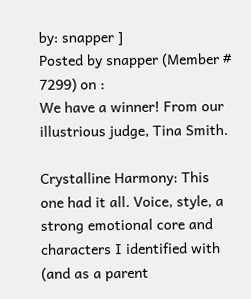by: snapper ]
Posted by snapper (Member # 7299) on :
We have a winner! From our illustrious judge, Tina Smith.

Crystalline Harmony: This one had it all. Voice, style, a strong emotional core and characters I identified with (and as a parent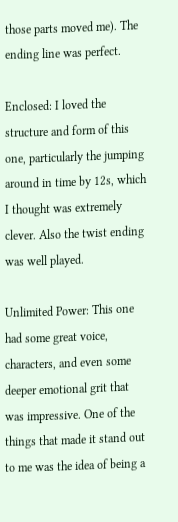those parts moved me). The ending line was perfect.

Enclosed: I loved the structure and form of this one, particularly the jumping around in time by 12s, which I thought was extremely clever. Also the twist ending was well played.

Unlimited Power: This one had some great voice, characters, and even some deeper emotional grit that was impressive. One of the things that made it stand out to me was the idea of being a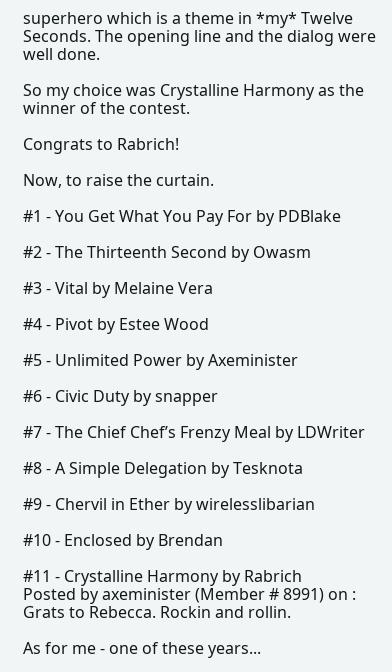superhero which is a theme in *my* Twelve Seconds. The opening line and the dialog were well done.

So my choice was Crystalline Harmony as the winner of the contest.

Congrats to Rabrich!

Now, to raise the curtain.

#1 - You Get What You Pay For by PDBlake

#2 - The Thirteenth Second by Owasm

#3 - Vital by Melaine Vera

#4 - Pivot by Estee Wood

#5 - Unlimited Power by Axeminister

#6 - Civic Duty by snapper

#7 - The Chief Chef’s Frenzy Meal by LDWriter

#8 - A Simple Delegation by Tesknota

#9 - Chervil in Ether by wirelesslibarian

#10 - Enclosed by Brendan

#11 - Crystalline Harmony by Rabrich
Posted by axeminister (Member # 8991) on :
Grats to Rebecca. Rockin and rollin.

As for me - one of these years...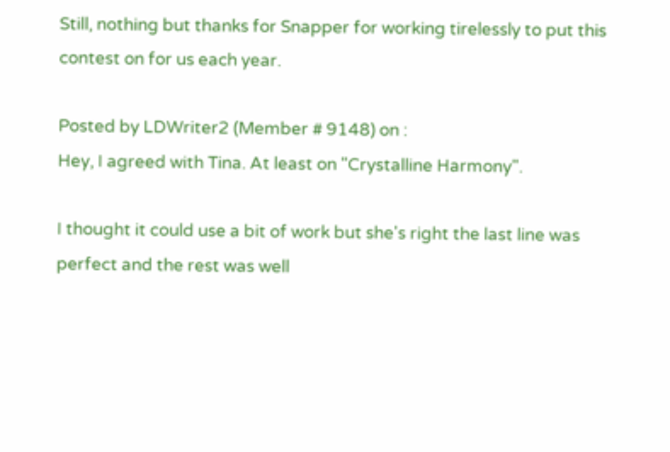Still, nothing but thanks for Snapper for working tirelessly to put this contest on for us each year.

Posted by LDWriter2 (Member # 9148) on :
Hey, I agreed with Tina. At least on "Crystalline Harmony".

I thought it could use a bit of work but she's right the last line was perfect and the rest was well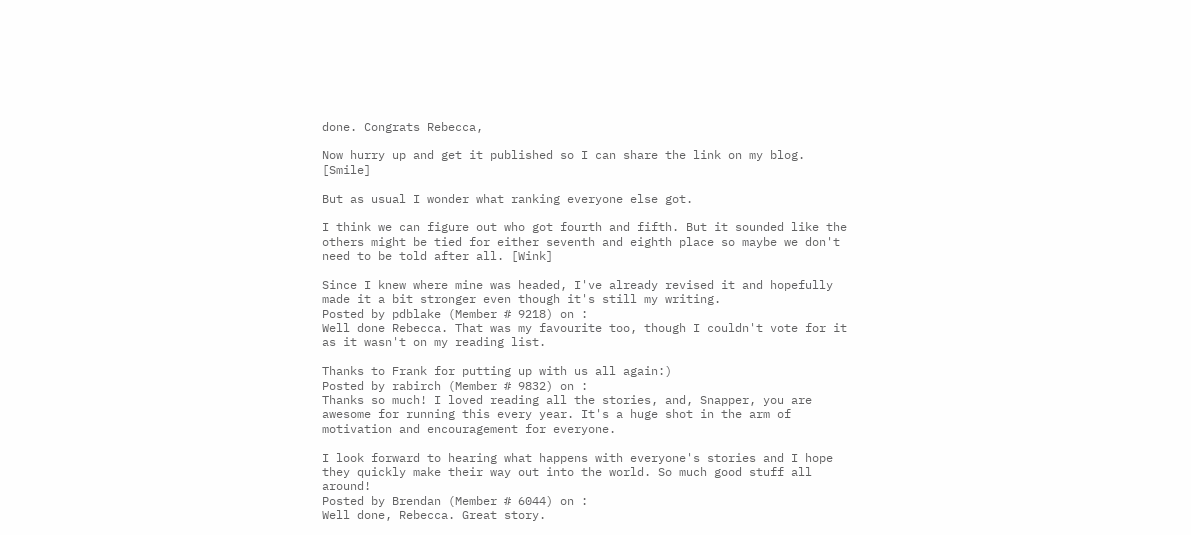done. Congrats Rebecca,

Now hurry up and get it published so I can share the link on my blog. [Smile]

But as usual I wonder what ranking everyone else got.

I think we can figure out who got fourth and fifth. But it sounded like the others might be tied for either seventh and eighth place so maybe we don't need to be told after all. [Wink]

Since I knew where mine was headed, I've already revised it and hopefully made it a bit stronger even though it's still my writing.
Posted by pdblake (Member # 9218) on :
Well done Rebecca. That was my favourite too, though I couldn't vote for it as it wasn't on my reading list.

Thanks to Frank for putting up with us all again:)
Posted by rabirch (Member # 9832) on :
Thanks so much! I loved reading all the stories, and, Snapper, you are awesome for running this every year. It's a huge shot in the arm of motivation and encouragement for everyone.

I look forward to hearing what happens with everyone's stories and I hope they quickly make their way out into the world. So much good stuff all around!
Posted by Brendan (Member # 6044) on :
Well done, Rebecca. Great story.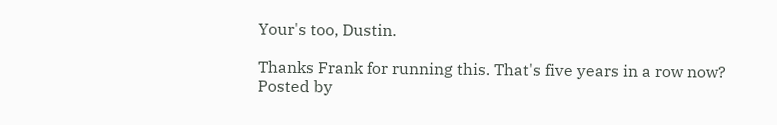Your's too, Dustin.

Thanks Frank for running this. That's five years in a row now?
Posted by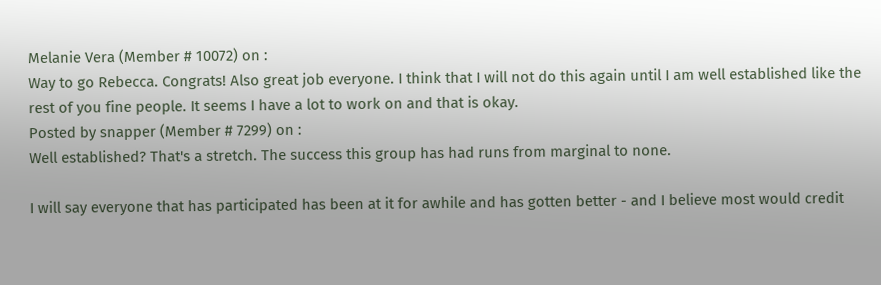Melanie Vera (Member # 10072) on :
Way to go Rebecca. Congrats! Also great job everyone. I think that I will not do this again until I am well established like the rest of you fine people. It seems I have a lot to work on and that is okay.
Posted by snapper (Member # 7299) on :
Well established? That's a stretch. The success this group has had runs from marginal to none.

I will say everyone that has participated has been at it for awhile and has gotten better - and I believe most would credit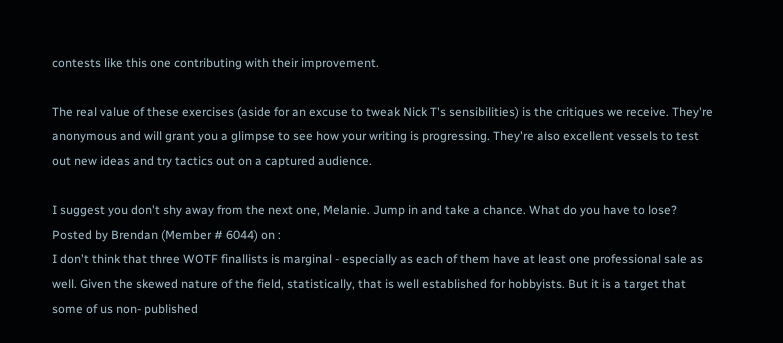contests like this one contributing with their improvement.

The real value of these exercises (aside for an excuse to tweak Nick T's sensibilities) is the critiques we receive. They're anonymous and will grant you a glimpse to see how your writing is progressing. They're also excellent vessels to test out new ideas and try tactics out on a captured audience.

I suggest you don't shy away from the next one, Melanie. Jump in and take a chance. What do you have to lose?
Posted by Brendan (Member # 6044) on :
I don't think that three WOTF finallists is marginal - especially as each of them have at least one professional sale as well. Given the skewed nature of the field, statistically, that is well established for hobbyists. But it is a target that some of us non- published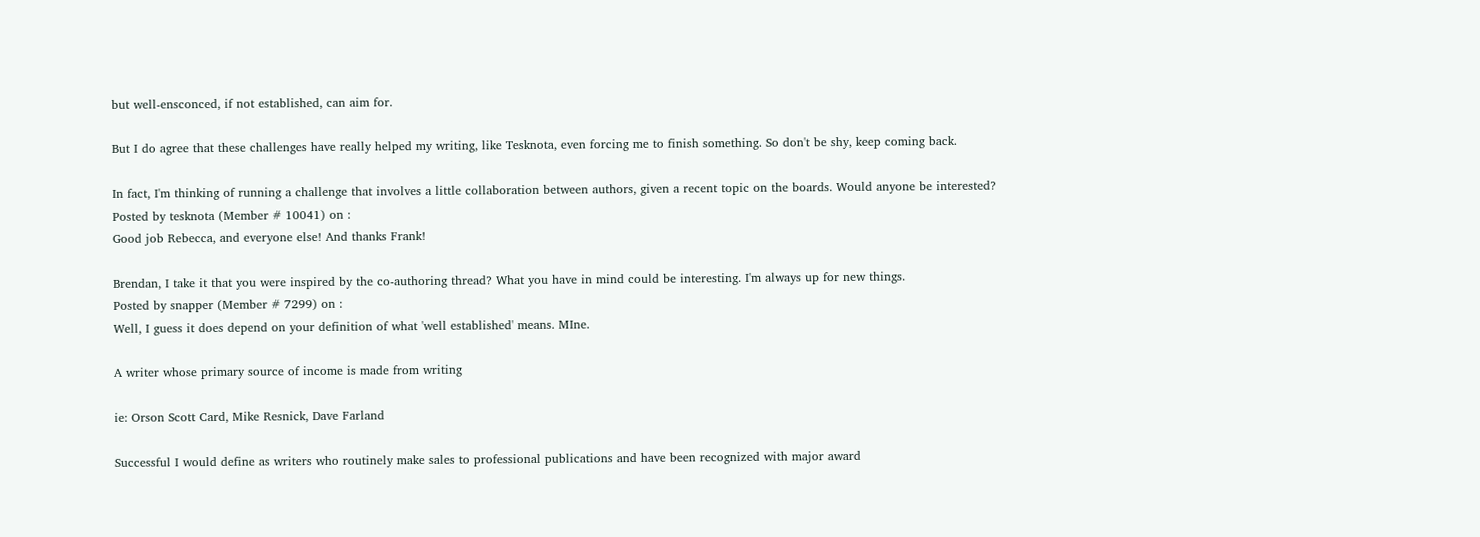but well-ensconced, if not established, can aim for.

But I do agree that these challenges have really helped my writing, like Tesknota, even forcing me to finish something. So don't be shy, keep coming back.

In fact, I'm thinking of running a challenge that involves a little collaboration between authors, given a recent topic on the boards. Would anyone be interested?
Posted by tesknota (Member # 10041) on :
Good job Rebecca, and everyone else! And thanks Frank!

Brendan, I take it that you were inspired by the co-authoring thread? What you have in mind could be interesting. I'm always up for new things.
Posted by snapper (Member # 7299) on :
Well, I guess it does depend on your definition of what 'well established' means. MIne.

A writer whose primary source of income is made from writing

ie: Orson Scott Card, Mike Resnick, Dave Farland

Successful I would define as writers who routinely make sales to professional publications and have been recognized with major award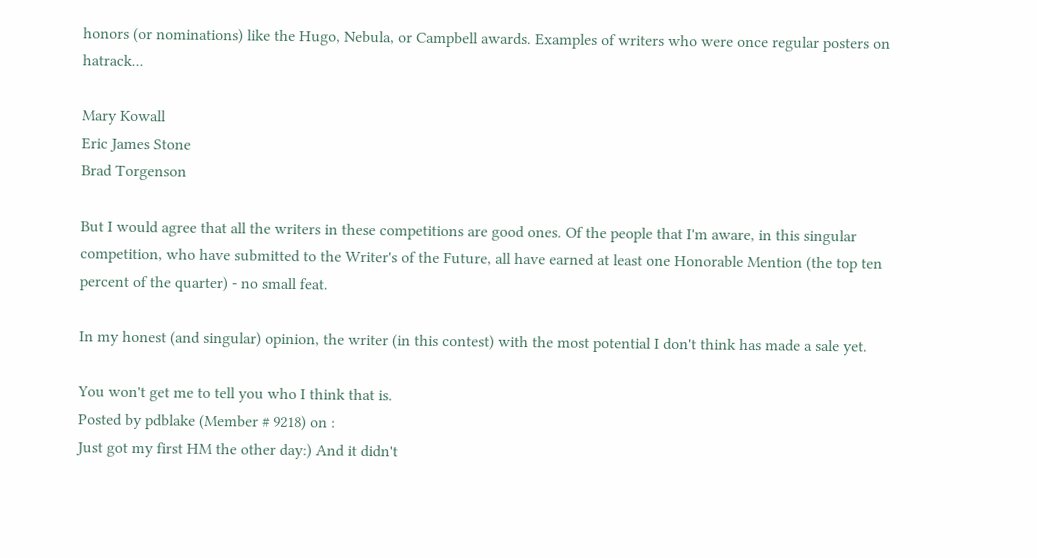honors (or nominations) like the Hugo, Nebula, or Campbell awards. Examples of writers who were once regular posters on hatrack...

Mary Kowall
Eric James Stone
Brad Torgenson

But I would agree that all the writers in these competitions are good ones. Of the people that I'm aware, in this singular competition, who have submitted to the Writer's of the Future, all have earned at least one Honorable Mention (the top ten percent of the quarter) - no small feat.

In my honest (and singular) opinion, the writer (in this contest) with the most potential I don't think has made a sale yet.

You won't get me to tell you who I think that is.
Posted by pdblake (Member # 9218) on :
Just got my first HM the other day:) And it didn't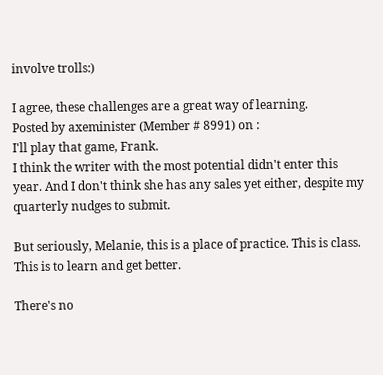involve trolls:)

I agree, these challenges are a great way of learning.
Posted by axeminister (Member # 8991) on :
I'll play that game, Frank.
I think the writer with the most potential didn't enter this year. And I don't think she has any sales yet either, despite my quarterly nudges to submit.

But seriously, Melanie, this is a place of practice. This is class. This is to learn and get better.

There's no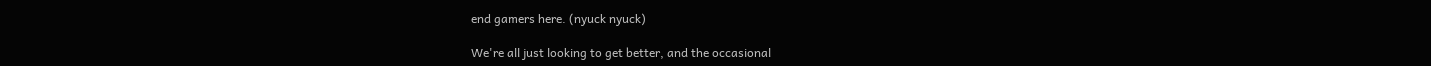end gamers here. (nyuck nyuck)

We're all just looking to get better, and the occasional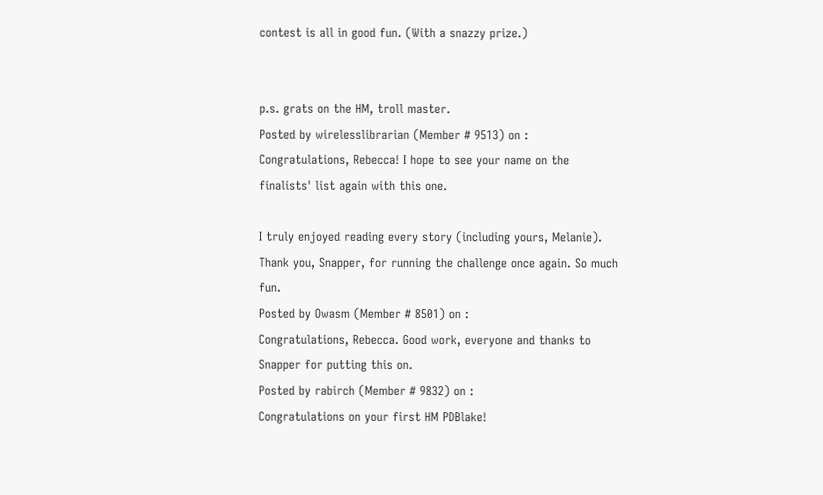contest is all in good fun. (With a snazzy prize.)


p.s. grats on the HM, troll master.
Posted by wirelesslibrarian (Member # 9513) on :
Congratulations, Rebecca! I hope to see your name on the finalists' list again with this one.

I truly enjoyed reading every story (including yours, Melanie). Thank you, Snapper, for running the challenge once again. So much fun.
Posted by Owasm (Member # 8501) on :
Congratulations, Rebecca. Good work, everyone and thanks to Snapper for putting this on.
Posted by rabirch (Member # 9832) on :
Congratulations on your first HM PDBlake!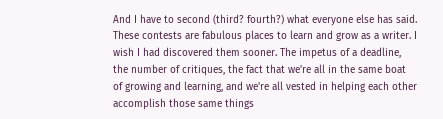And I have to second (third? fourth?) what everyone else has said. These contests are fabulous places to learn and grow as a writer. I wish I had discovered them sooner. The impetus of a deadline, the number of critiques, the fact that we're all in the same boat of growing and learning, and we're all vested in helping each other accomplish those same things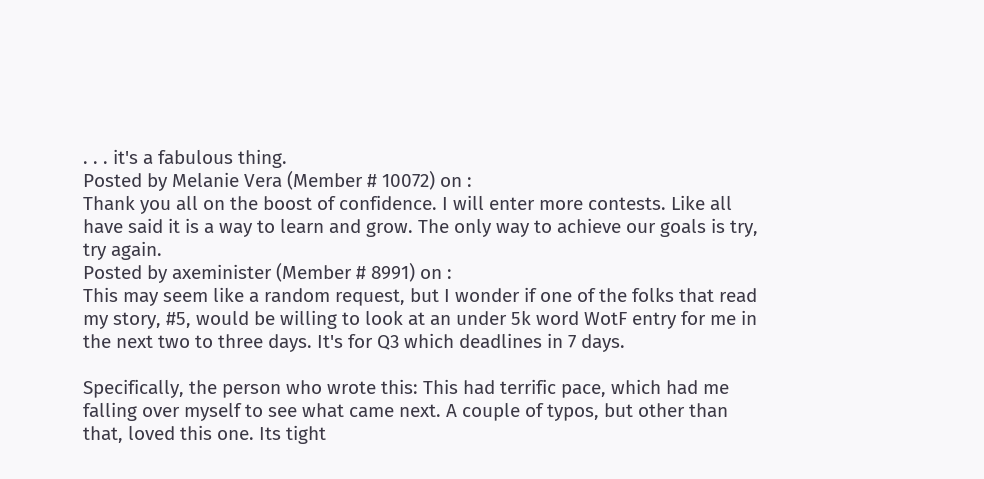. . . it's a fabulous thing.
Posted by Melanie Vera (Member # 10072) on :
Thank you all on the boost of confidence. I will enter more contests. Like all have said it is a way to learn and grow. The only way to achieve our goals is try, try again.
Posted by axeminister (Member # 8991) on :
This may seem like a random request, but I wonder if one of the folks that read my story, #5, would be willing to look at an under 5k word WotF entry for me in the next two to three days. It's for Q3 which deadlines in 7 days.

Specifically, the person who wrote this: This had terrific pace, which had me falling over myself to see what came next. A couple of typos, but other than that, loved this one. Its tight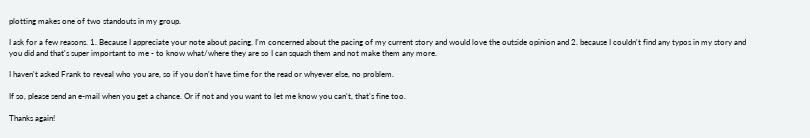plotting makes one of two standouts in my group.

I ask for a few reasons. 1. Because I appreciate your note about pacing. I'm concerned about the pacing of my current story and would love the outside opinion and 2. because I couldn't find any typos in my story and you did and that's super important to me - to know what/where they are so I can squash them and not make them any more.

I haven't asked Frank to reveal who you are, so if you don't have time for the read or whyever else, no problem.

If so, please send an e-mail when you get a chance. Or if not and you want to let me know you can't, that's fine too.

Thanks again!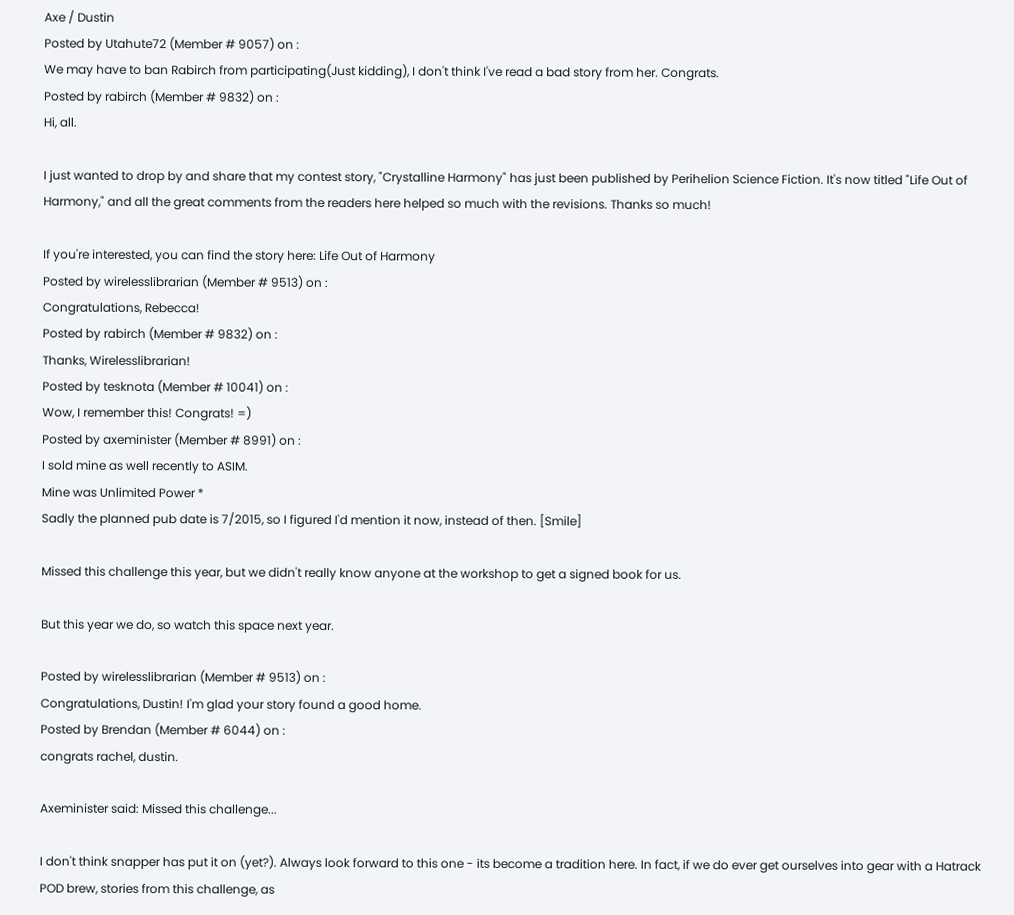Axe / Dustin
Posted by Utahute72 (Member # 9057) on :
We may have to ban Rabirch from participating(Just kidding), I don't think I've read a bad story from her. Congrats.
Posted by rabirch (Member # 9832) on :
Hi, all.

I just wanted to drop by and share that my contest story, "Crystalline Harmony" has just been published by Perihelion Science Fiction. It's now titled "Life Out of Harmony," and all the great comments from the readers here helped so much with the revisions. Thanks so much!

If you're interested, you can find the story here: Life Out of Harmony
Posted by wirelesslibrarian (Member # 9513) on :
Congratulations, Rebecca!
Posted by rabirch (Member # 9832) on :
Thanks, Wirelesslibrarian!
Posted by tesknota (Member # 10041) on :
Wow, I remember this! Congrats! =)
Posted by axeminister (Member # 8991) on :
I sold mine as well recently to ASIM.
Mine was Unlimited Power *
Sadly the planned pub date is 7/2015, so I figured I'd mention it now, instead of then. [Smile]

Missed this challenge this year, but we didn't really know anyone at the workshop to get a signed book for us.

But this year we do, so watch this space next year.

Posted by wirelesslibrarian (Member # 9513) on :
Congratulations, Dustin! I'm glad your story found a good home.
Posted by Brendan (Member # 6044) on :
congrats rachel, dustin.

Axeminister said: Missed this challenge...

I don't think snapper has put it on (yet?). Always look forward to this one - its become a tradition here. In fact, if we do ever get ourselves into gear with a Hatrack POD brew, stories from this challenge, as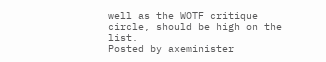well as the WOTF critique circle, should be high on the list.
Posted by axeminister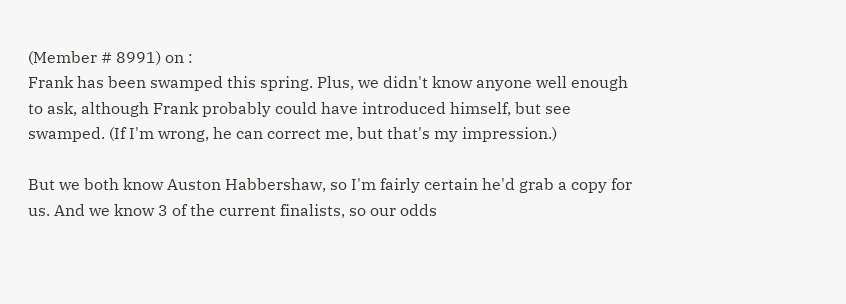(Member # 8991) on :
Frank has been swamped this spring. Plus, we didn't know anyone well enough to ask, although Frank probably could have introduced himself, but see swamped. (If I'm wrong, he can correct me, but that's my impression.)

But we both know Auston Habbershaw, so I'm fairly certain he'd grab a copy for us. And we know 3 of the current finalists, so our odds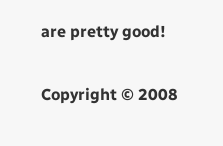are pretty good!

Copyright © 2008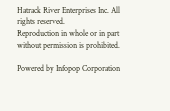Hatrack River Enterprises Inc. All rights reserved.
Reproduction in whole or in part without permission is prohibited.

Powered by Infopop Corporation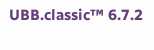UBB.classic™ 6.7.2